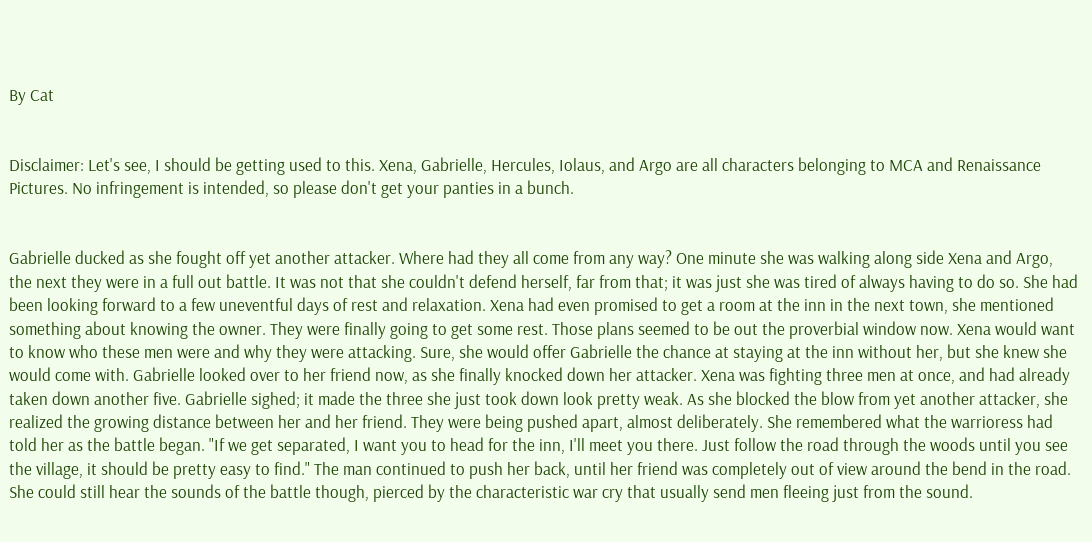By Cat


Disclaimer: Let's see, I should be getting used to this. Xena, Gabrielle, Hercules, Iolaus, and Argo are all characters belonging to MCA and Renaissance Pictures. No infringement is intended, so please don't get your panties in a bunch.


Gabrielle ducked as she fought off yet another attacker. Where had they all come from any way? One minute she was walking along side Xena and Argo, the next they were in a full out battle. It was not that she couldn't defend herself, far from that; it was just she was tired of always having to do so. She had been looking forward to a few uneventful days of rest and relaxation. Xena had even promised to get a room at the inn in the next town, she mentioned something about knowing the owner. They were finally going to get some rest. Those plans seemed to be out the proverbial window now. Xena would want to know who these men were and why they were attacking. Sure, she would offer Gabrielle the chance at staying at the inn without her, but she knew she would come with. Gabrielle looked over to her friend now, as she finally knocked down her attacker. Xena was fighting three men at once, and had already taken down another five. Gabrielle sighed; it made the three she just took down look pretty weak. As she blocked the blow from yet another attacker, she realized the growing distance between her and her friend. They were being pushed apart, almost deliberately. She remembered what the warrioress had told her as the battle began. "If we get separated, I want you to head for the inn, I'll meet you there. Just follow the road through the woods until you see the village, it should be pretty easy to find." The man continued to push her back, until her friend was completely out of view around the bend in the road. She could still hear the sounds of the battle though, pierced by the characteristic war cry that usually send men fleeing just from the sound.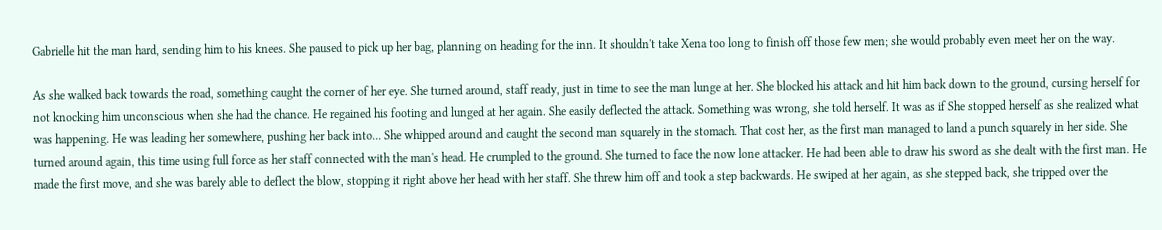Gabrielle hit the man hard, sending him to his knees. She paused to pick up her bag, planning on heading for the inn. It shouldn't take Xena too long to finish off those few men; she would probably even meet her on the way.

As she walked back towards the road, something caught the corner of her eye. She turned around, staff ready, just in time to see the man lunge at her. She blocked his attack and hit him back down to the ground, cursing herself for not knocking him unconscious when she had the chance. He regained his footing and lunged at her again. She easily deflected the attack. Something was wrong, she told herself. It was as if She stopped herself as she realized what was happening. He was leading her somewhere, pushing her back into... She whipped around and caught the second man squarely in the stomach. That cost her, as the first man managed to land a punch squarely in her side. She turned around again, this time using full force as her staff connected with the man's head. He crumpled to the ground. She turned to face the now lone attacker. He had been able to draw his sword as she dealt with the first man. He made the first move, and she was barely able to deflect the blow, stopping it right above her head with her staff. She threw him off and took a step backwards. He swiped at her again, as she stepped back, she tripped over the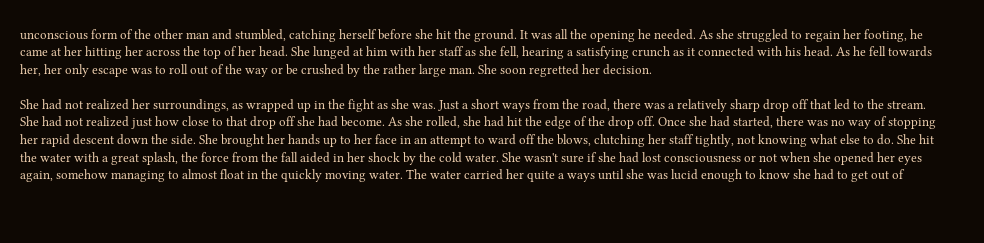unconscious form of the other man and stumbled, catching herself before she hit the ground. It was all the opening he needed. As she struggled to regain her footing, he came at her hitting her across the top of her head. She lunged at him with her staff as she fell, hearing a satisfying crunch as it connected with his head. As he fell towards her, her only escape was to roll out of the way or be crushed by the rather large man. She soon regretted her decision.

She had not realized her surroundings, as wrapped up in the fight as she was. Just a short ways from the road, there was a relatively sharp drop off that led to the stream. She had not realized just how close to that drop off she had become. As she rolled, she had hit the edge of the drop off. Once she had started, there was no way of stopping her rapid descent down the side. She brought her hands up to her face in an attempt to ward off the blows, clutching her staff tightly, not knowing what else to do. She hit the water with a great splash, the force from the fall aided in her shock by the cold water. She wasn't sure if she had lost consciousness or not when she opened her eyes again, somehow managing to almost float in the quickly moving water. The water carried her quite a ways until she was lucid enough to know she had to get out of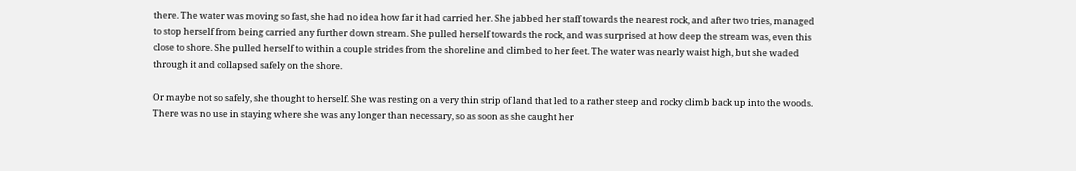there. The water was moving so fast, she had no idea how far it had carried her. She jabbed her staff towards the nearest rock, and after two tries, managed to stop herself from being carried any further down stream. She pulled herself towards the rock, and was surprised at how deep the stream was, even this close to shore. She pulled herself to within a couple strides from the shoreline and climbed to her feet. The water was nearly waist high, but she waded through it and collapsed safely on the shore.

Or maybe not so safely, she thought to herself. She was resting on a very thin strip of land that led to a rather steep and rocky climb back up into the woods. There was no use in staying where she was any longer than necessary, so as soon as she caught her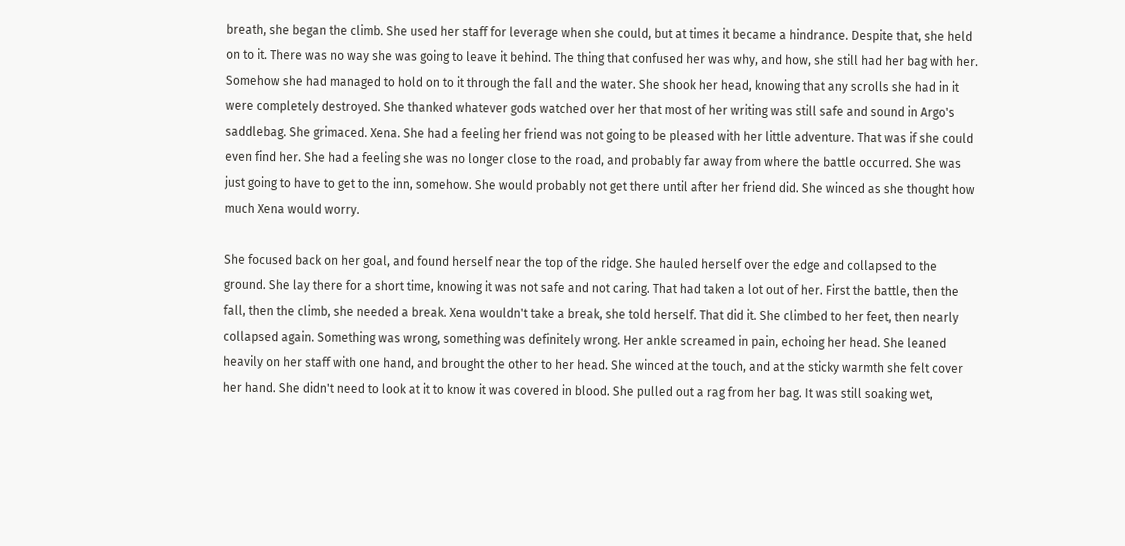breath, she began the climb. She used her staff for leverage when she could, but at times it became a hindrance. Despite that, she held on to it. There was no way she was going to leave it behind. The thing that confused her was why, and how, she still had her bag with her. Somehow she had managed to hold on to it through the fall and the water. She shook her head, knowing that any scrolls she had in it were completely destroyed. She thanked whatever gods watched over her that most of her writing was still safe and sound in Argo's saddlebag. She grimaced. Xena. She had a feeling her friend was not going to be pleased with her little adventure. That was if she could even find her. She had a feeling she was no longer close to the road, and probably far away from where the battle occurred. She was just going to have to get to the inn, somehow. She would probably not get there until after her friend did. She winced as she thought how much Xena would worry.

She focused back on her goal, and found herself near the top of the ridge. She hauled herself over the edge and collapsed to the ground. She lay there for a short time, knowing it was not safe and not caring. That had taken a lot out of her. First the battle, then the fall, then the climb, she needed a break. Xena wouldn't take a break, she told herself. That did it. She climbed to her feet, then nearly collapsed again. Something was wrong, something was definitely wrong. Her ankle screamed in pain, echoing her head. She leaned heavily on her staff with one hand, and brought the other to her head. She winced at the touch, and at the sticky warmth she felt cover her hand. She didn't need to look at it to know it was covered in blood. She pulled out a rag from her bag. It was still soaking wet,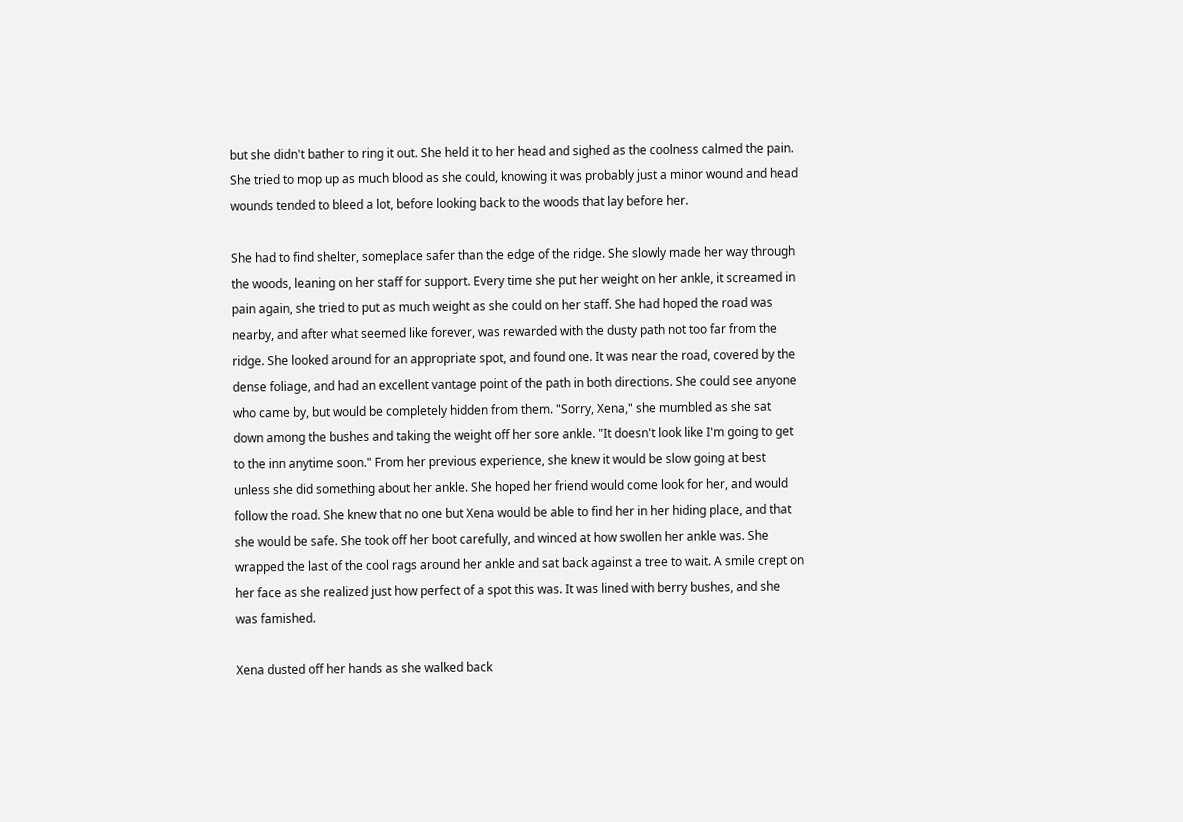but she didn't bather to ring it out. She held it to her head and sighed as the coolness calmed the pain. She tried to mop up as much blood as she could, knowing it was probably just a minor wound and head wounds tended to bleed a lot, before looking back to the woods that lay before her.

She had to find shelter, someplace safer than the edge of the ridge. She slowly made her way through the woods, leaning on her staff for support. Every time she put her weight on her ankle, it screamed in pain again, she tried to put as much weight as she could on her staff. She had hoped the road was nearby, and after what seemed like forever, was rewarded with the dusty path not too far from the ridge. She looked around for an appropriate spot, and found one. It was near the road, covered by the dense foliage, and had an excellent vantage point of the path in both directions. She could see anyone who came by, but would be completely hidden from them. "Sorry, Xena," she mumbled as she sat down among the bushes and taking the weight off her sore ankle. "It doesn't look like I'm going to get to the inn anytime soon." From her previous experience, she knew it would be slow going at best unless she did something about her ankle. She hoped her friend would come look for her, and would follow the road. She knew that no one but Xena would be able to find her in her hiding place, and that she would be safe. She took off her boot carefully, and winced at how swollen her ankle was. She wrapped the last of the cool rags around her ankle and sat back against a tree to wait. A smile crept on her face as she realized just how perfect of a spot this was. It was lined with berry bushes, and she was famished.

Xena dusted off her hands as she walked back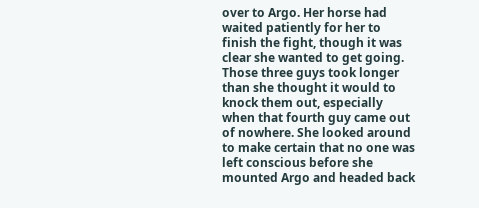over to Argo. Her horse had waited patiently for her to finish the fight, though it was clear she wanted to get going. Those three guys took longer than she thought it would to knock them out, especially when that fourth guy came out of nowhere. She looked around to make certain that no one was left conscious before she mounted Argo and headed back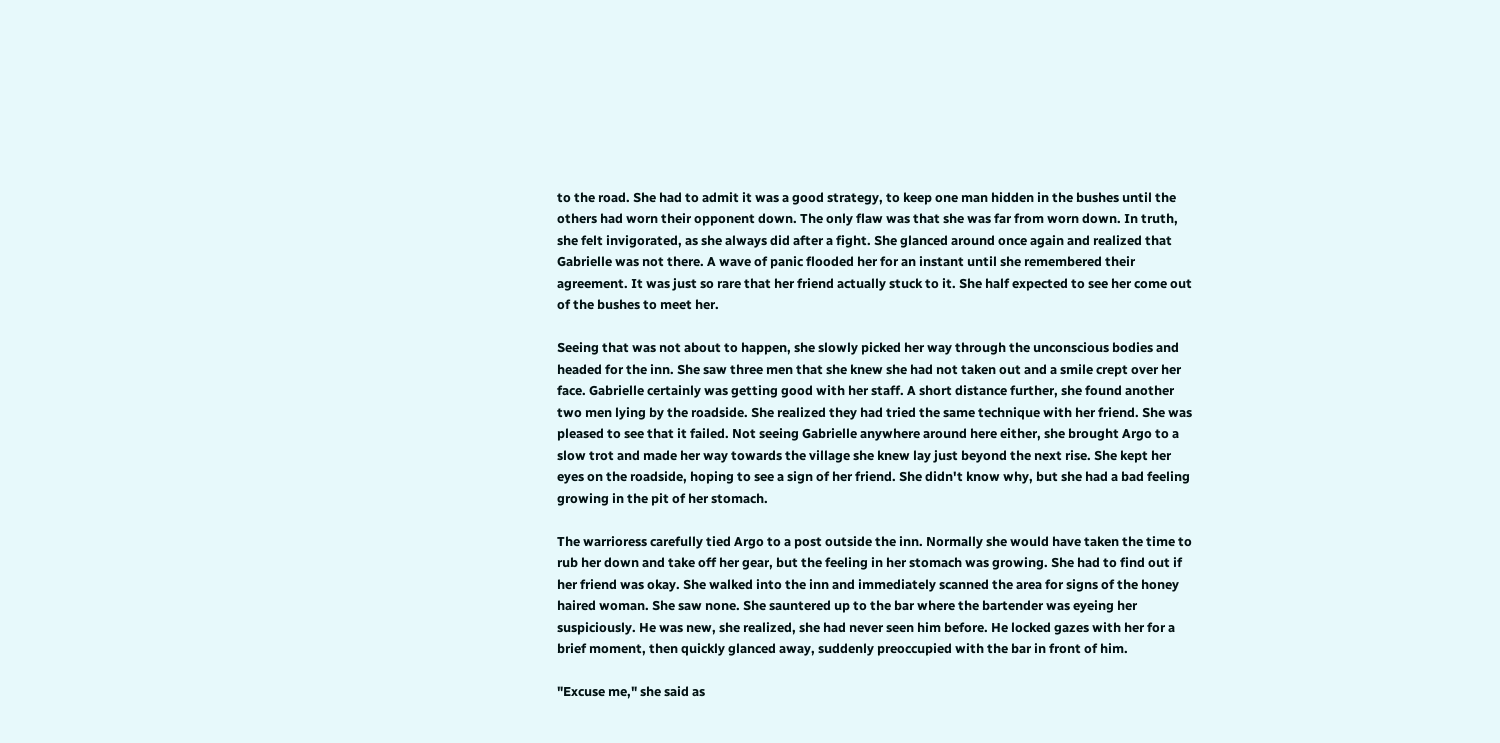to the road. She had to admit it was a good strategy, to keep one man hidden in the bushes until the others had worn their opponent down. The only flaw was that she was far from worn down. In truth, she felt invigorated, as she always did after a fight. She glanced around once again and realized that Gabrielle was not there. A wave of panic flooded her for an instant until she remembered their agreement. It was just so rare that her friend actually stuck to it. She half expected to see her come out of the bushes to meet her.

Seeing that was not about to happen, she slowly picked her way through the unconscious bodies and headed for the inn. She saw three men that she knew she had not taken out and a smile crept over her face. Gabrielle certainly was getting good with her staff. A short distance further, she found another two men lying by the roadside. She realized they had tried the same technique with her friend. She was pleased to see that it failed. Not seeing Gabrielle anywhere around here either, she brought Argo to a slow trot and made her way towards the village she knew lay just beyond the next rise. She kept her eyes on the roadside, hoping to see a sign of her friend. She didn't know why, but she had a bad feeling growing in the pit of her stomach.

The warrioress carefully tied Argo to a post outside the inn. Normally she would have taken the time to rub her down and take off her gear, but the feeling in her stomach was growing. She had to find out if her friend was okay. She walked into the inn and immediately scanned the area for signs of the honey haired woman. She saw none. She sauntered up to the bar where the bartender was eyeing her suspiciously. He was new, she realized, she had never seen him before. He locked gazes with her for a brief moment, then quickly glanced away, suddenly preoccupied with the bar in front of him.

"Excuse me," she said as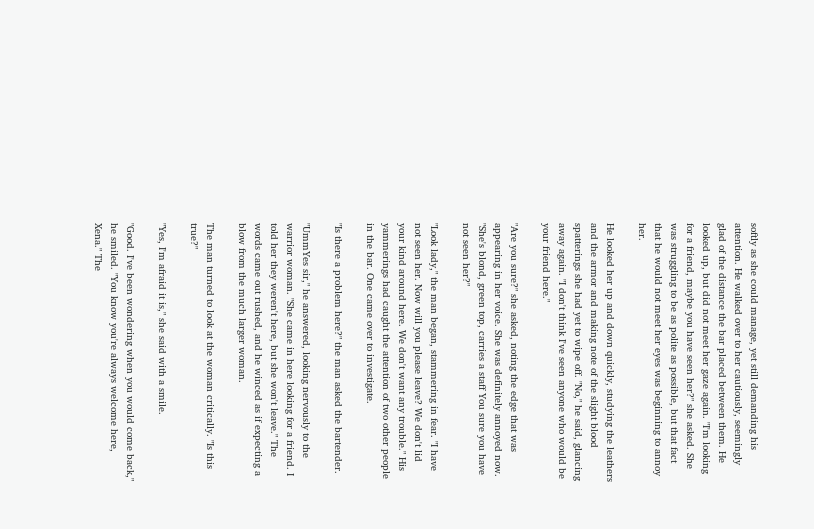softly as she could manage, yet still demanding his attention. He walked over to her cautiously, seemingly glad of the distance the bar placed between them. He looked up, but did not meet her gaze again. "I'm looking for a friend, maybe you have seen her?" she asked. She was struggling to be as polite as possible, but that fact that he would not meet her eyes was beginning to annoy her.

He looked her up and down quickly, studying the leathers and the armor and making note of the slight blood spatterings she had yet to wipe off. "No," he said, glancing away again. "I don't think I've seen anyone who would be your friend here."

"Are you sure?" she asked, noting the edge that was appearing in her voice. She was definitely annoyed now. "She's blond, green top, carries a staff You sure you have not seen her?"

"Look lady," the man began, stammering in fear. "I have not seen her. Now will you please leave? We don't lid your kind around here. We don't want any trouble." His yammerings had caught the attention of two other people in the bar. One came over to investigate.

"Is there a problem here?" the man asked the bartender.

"UmmYes sir," he answered, looking nervously to the warrior woman. "She came in here looking for a friend. I told her they weren't here, but she won't leave." The words came out rushed, and he winced as if expecting a blow from the much larger woman.

The man turned to look at the woman critically. "Is this true?"

"Yes, I'm afraid it is," she said with a smile.

"Good. I've been wondering when you would come back," he smiled. "You know you're always welcome here, Xena." The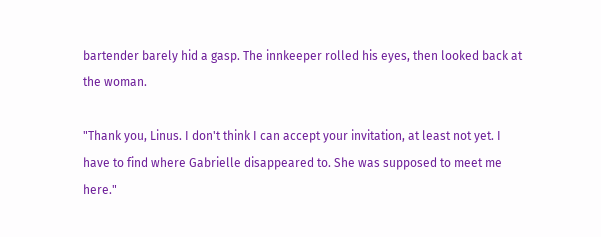bartender barely hid a gasp. The innkeeper rolled his eyes, then looked back at the woman.

"Thank you, Linus. I don't think I can accept your invitation, at least not yet. I have to find where Gabrielle disappeared to. She was supposed to meet me here."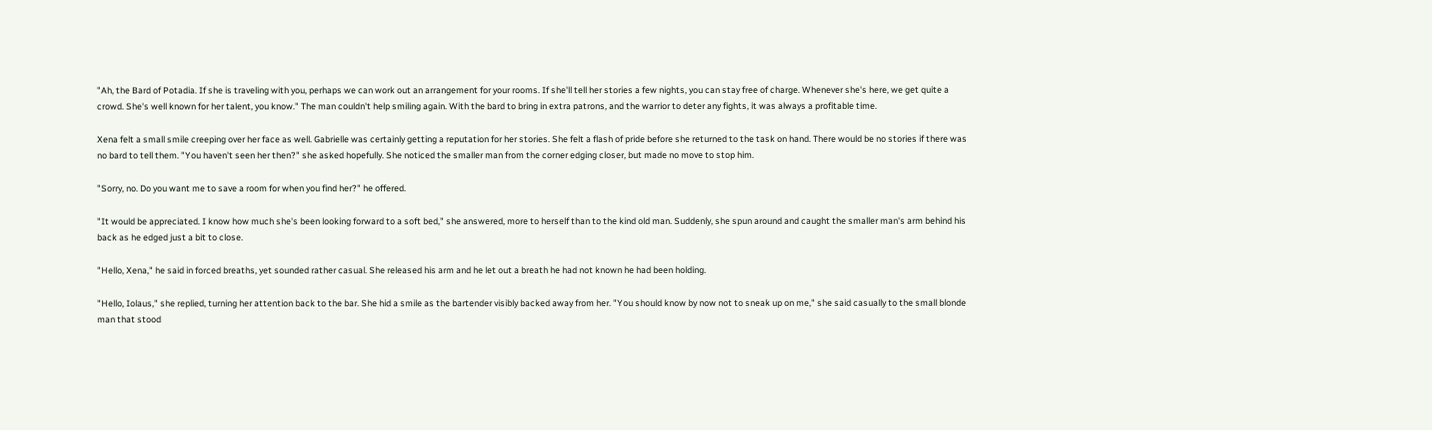"Ah, the Bard of Potadia. If she is traveling with you, perhaps we can work out an arrangement for your rooms. If she'll tell her stories a few nights, you can stay free of charge. Whenever she's here, we get quite a crowd. She's well known for her talent, you know." The man couldn't help smiling again. With the bard to bring in extra patrons, and the warrior to deter any fights, it was always a profitable time.

Xena felt a small smile creeping over her face as well. Gabrielle was certainly getting a reputation for her stories. She felt a flash of pride before she returned to the task on hand. There would be no stories if there was no bard to tell them. "You haven't seen her then?" she asked hopefully. She noticed the smaller man from the corner edging closer, but made no move to stop him.

"Sorry, no. Do you want me to save a room for when you find her?" he offered.

"It would be appreciated. I know how much she's been looking forward to a soft bed," she answered, more to herself than to the kind old man. Suddenly, she spun around and caught the smaller man's arm behind his back as he edged just a bit to close.

"Hello, Xena," he said in forced breaths, yet sounded rather casual. She released his arm and he let out a breath he had not known he had been holding.

"Hello, Iolaus," she replied, turning her attention back to the bar. She hid a smile as the bartender visibly backed away from her. "You should know by now not to sneak up on me," she said casually to the small blonde man that stood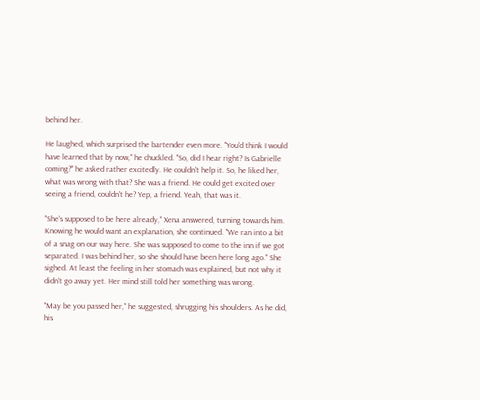behind her.

He laughed, which surprised the bartender even more. "You'd think I would have learned that by now," he chuckled. "So, did I hear right? Is Gabrielle coming?" he asked rather excitedly. He couldn't help it. So, he liked her, what was wrong with that? She was a friend. He could get excited over seeing a friend, couldn't he? Yep, a friend. Yeah, that was it.

"She's supposed to be here already," Xena answered, turning towards him. Knowing he would want an explanation, she continued. "We ran into a bit of a snag on our way here. She was supposed to come to the inn if we got separated. I was behind her, so she should have been here long ago." She sighed. At least the feeling in her stomach was explained, but not why it didn't go away yet. Her mind still told her something was wrong.

"May be you passed her," he suggested, shrugging his shoulders. As he did, his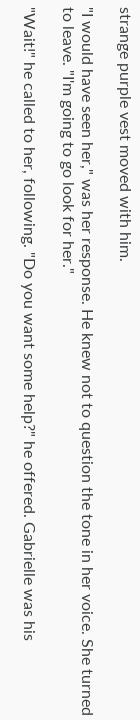strange purple vest moved with him.

"I would have seen her," was her response. He knew not to question the tone in her voice. She turned to leave. "I'm going to go look for her."

"Wait!" he called to her, following. "Do you want some help?" he offered. Gabrielle was his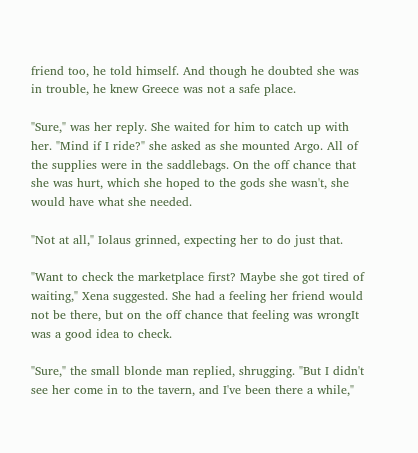friend too, he told himself. And though he doubted she was in trouble, he knew Greece was not a safe place.

"Sure," was her reply. She waited for him to catch up with her. "Mind if I ride?" she asked as she mounted Argo. All of the supplies were in the saddlebags. On the off chance that she was hurt, which she hoped to the gods she wasn't, she would have what she needed.

"Not at all," Iolaus grinned, expecting her to do just that.

"Want to check the marketplace first? Maybe she got tired of waiting," Xena suggested. She had a feeling her friend would not be there, but on the off chance that feeling was wrongIt was a good idea to check.

"Sure," the small blonde man replied, shrugging. "But I didn't see her come in to the tavern, and I've been there a while,"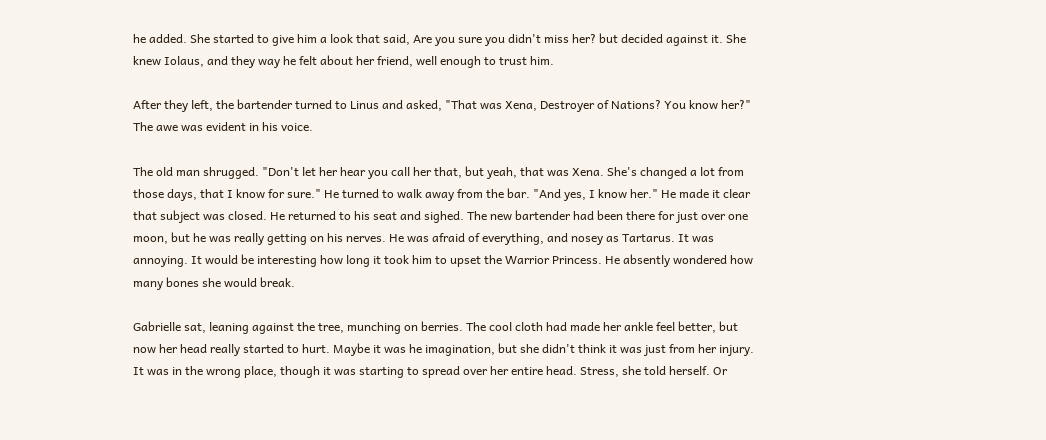he added. She started to give him a look that said, Are you sure you didn't miss her? but decided against it. She knew Iolaus, and they way he felt about her friend, well enough to trust him.

After they left, the bartender turned to Linus and asked, "That was Xena, Destroyer of Nations? You know her?" The awe was evident in his voice.

The old man shrugged. "Don't let her hear you call her that, but yeah, that was Xena. She's changed a lot from those days, that I know for sure." He turned to walk away from the bar. "And yes, I know her." He made it clear that subject was closed. He returned to his seat and sighed. The new bartender had been there for just over one moon, but he was really getting on his nerves. He was afraid of everything, and nosey as Tartarus. It was annoying. It would be interesting how long it took him to upset the Warrior Princess. He absently wondered how many bones she would break.

Gabrielle sat, leaning against the tree, munching on berries. The cool cloth had made her ankle feel better, but now her head really started to hurt. Maybe it was he imagination, but she didn't think it was just from her injury. It was in the wrong place, though it was starting to spread over her entire head. Stress, she told herself. Or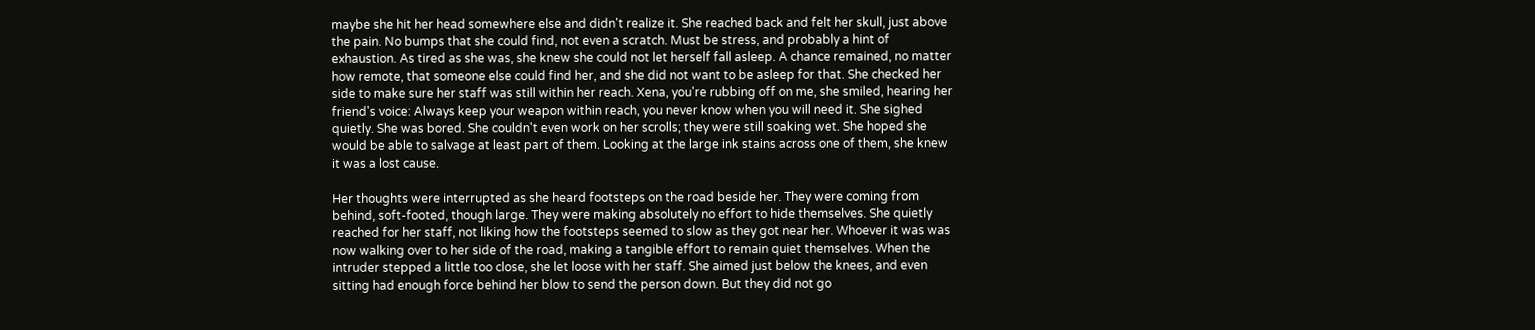maybe she hit her head somewhere else and didn't realize it. She reached back and felt her skull, just above the pain. No bumps that she could find, not even a scratch. Must be stress, and probably a hint of exhaustion. As tired as she was, she knew she could not let herself fall asleep. A chance remained, no matter how remote, that someone else could find her, and she did not want to be asleep for that. She checked her side to make sure her staff was still within her reach. Xena, you're rubbing off on me, she smiled, hearing her friend's voice: Always keep your weapon within reach, you never know when you will need it. She sighed quietly. She was bored. She couldn't even work on her scrolls; they were still soaking wet. She hoped she would be able to salvage at least part of them. Looking at the large ink stains across one of them, she knew it was a lost cause.

Her thoughts were interrupted as she heard footsteps on the road beside her. They were coming from behind, soft-footed, though large. They were making absolutely no effort to hide themselves. She quietly reached for her staff, not liking how the footsteps seemed to slow as they got near her. Whoever it was was now walking over to her side of the road, making a tangible effort to remain quiet themselves. When the intruder stepped a little too close, she let loose with her staff. She aimed just below the knees, and even sitting had enough force behind her blow to send the person down. But they did not go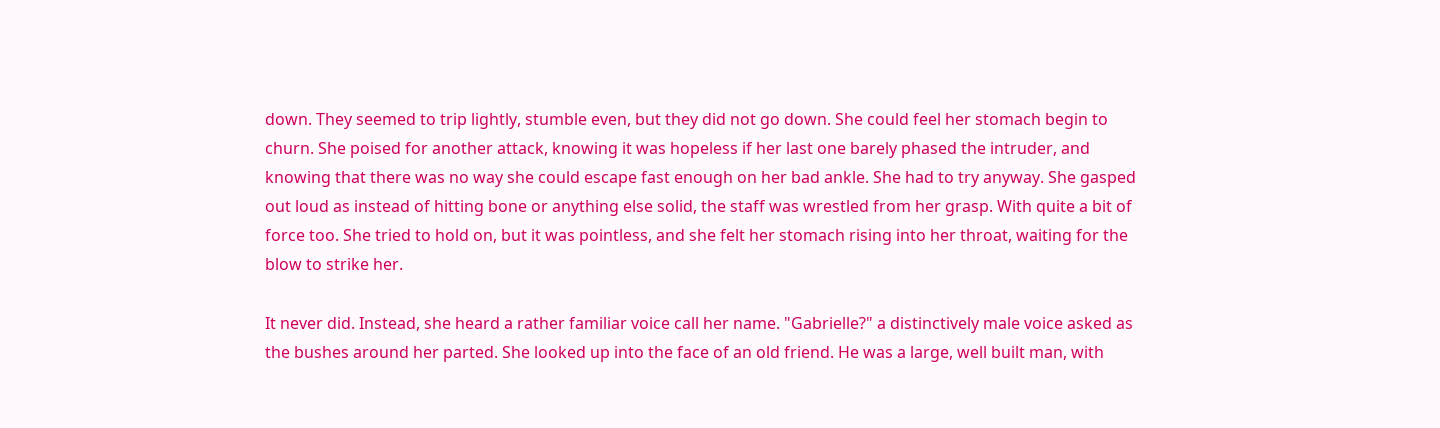down. They seemed to trip lightly, stumble even, but they did not go down. She could feel her stomach begin to churn. She poised for another attack, knowing it was hopeless if her last one barely phased the intruder, and knowing that there was no way she could escape fast enough on her bad ankle. She had to try anyway. She gasped out loud as instead of hitting bone or anything else solid, the staff was wrestled from her grasp. With quite a bit of force too. She tried to hold on, but it was pointless, and she felt her stomach rising into her throat, waiting for the blow to strike her.

It never did. Instead, she heard a rather familiar voice call her name. "Gabrielle?" a distinctively male voice asked as the bushes around her parted. She looked up into the face of an old friend. He was a large, well built man, with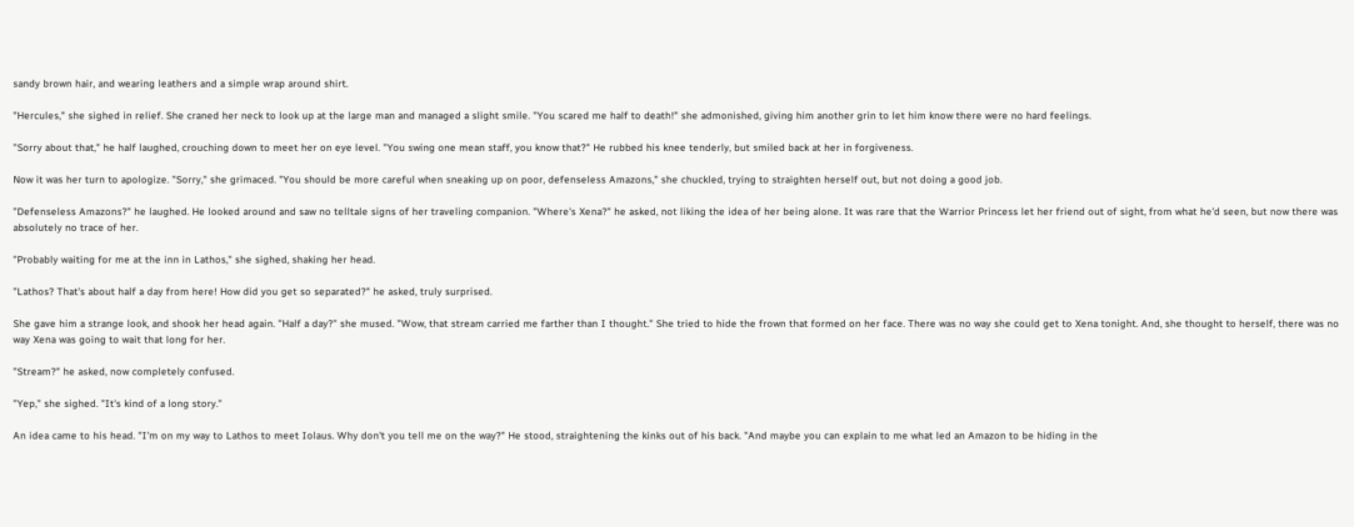sandy brown hair, and wearing leathers and a simple wrap around shirt.

"Hercules," she sighed in relief. She craned her neck to look up at the large man and managed a slight smile. "You scared me half to death!" she admonished, giving him another grin to let him know there were no hard feelings.

"Sorry about that," he half laughed, crouching down to meet her on eye level. "You swing one mean staff, you know that?" He rubbed his knee tenderly, but smiled back at her in forgiveness.

Now it was her turn to apologize. "Sorry," she grimaced. "You should be more careful when sneaking up on poor, defenseless Amazons," she chuckled, trying to straighten herself out, but not doing a good job.

"Defenseless Amazons?" he laughed. He looked around and saw no telltale signs of her traveling companion. "Where's Xena?" he asked, not liking the idea of her being alone. It was rare that the Warrior Princess let her friend out of sight, from what he'd seen, but now there was absolutely no trace of her.

"Probably waiting for me at the inn in Lathos," she sighed, shaking her head.

"Lathos? That's about half a day from here! How did you get so separated?" he asked, truly surprised.

She gave him a strange look, and shook her head again. "Half a day?" she mused. "Wow, that stream carried me farther than I thought." She tried to hide the frown that formed on her face. There was no way she could get to Xena tonight. And, she thought to herself, there was no way Xena was going to wait that long for her.

"Stream?" he asked, now completely confused.

"Yep," she sighed. "It's kind of a long story."

An idea came to his head. "I'm on my way to Lathos to meet Iolaus. Why don't you tell me on the way?" He stood, straightening the kinks out of his back. "And maybe you can explain to me what led an Amazon to be hiding in the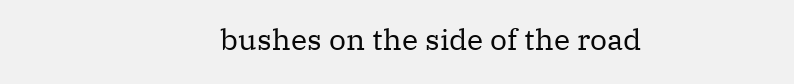bushes on the side of the road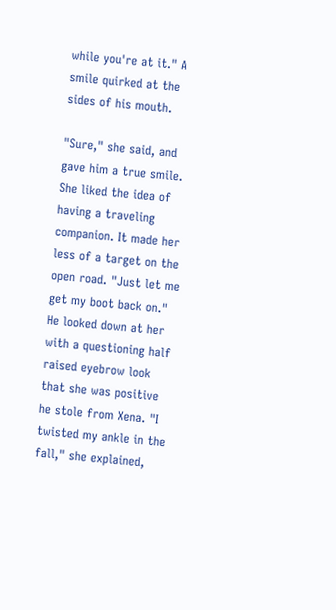while you're at it." A smile quirked at the sides of his mouth.

"Sure," she said, and gave him a true smile. She liked the idea of having a traveling companion. It made her less of a target on the open road. "Just let me get my boot back on." He looked down at her with a questioning half raised eyebrow look that she was positive he stole from Xena. "I twisted my ankle in the fall," she explained,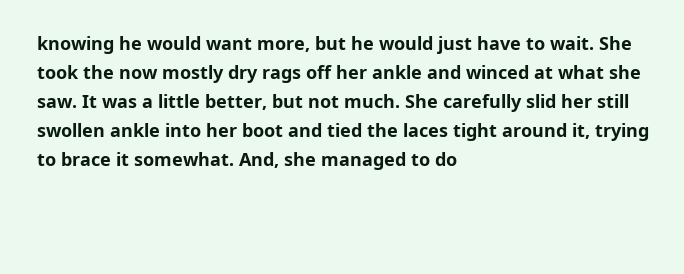knowing he would want more, but he would just have to wait. She took the now mostly dry rags off her ankle and winced at what she saw. It was a little better, but not much. She carefully slid her still swollen ankle into her boot and tied the laces tight around it, trying to brace it somewhat. And, she managed to do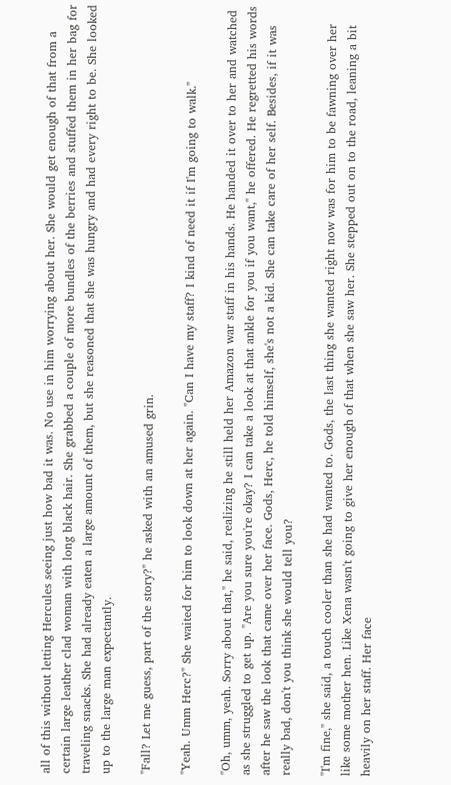all of this without letting Hercules seeing just how bad it was. No use in him worrying about her. She would get enough of that from a certain large leather clad woman with long black hair. She grabbed a couple of more bundles of the berries and stuffed them in her bag for traveling snacks. She had already eaten a large amount of them, but she reasoned that she was hungry and had every right to be. She looked up to the large man expectantly.

"Fall? Let me guess, part of the story?" he asked with an amused grin.

"Yeah. Umm Herc?" She waited for him to look down at her again. "Can I have my staff? I kind of need it if I'm going to walk."

"Oh, umm, yeah. Sorry about that," he said, realizing he still held her Amazon war staff in his hands. He handed it over to her and watched as she struggled to get up. "Are you sure you're okay? I can take a look at that ankle for you if you want," he offered. He regretted his words after he saw the look that came over her face. Gods, Herc, he told himself, she's not a kid. She can take care of her self. Besides, if it was really bad, don't you think she would tell you?

"I'm fine," she said, a touch cooler than she had wanted to. Gods, the last thing she wanted right now was for him to be fawning over her like some mother hen. Like Xena wasn't going to give her enough of that when she saw her. She stepped out on to the road, leaning a bit heavily on her staff. Her face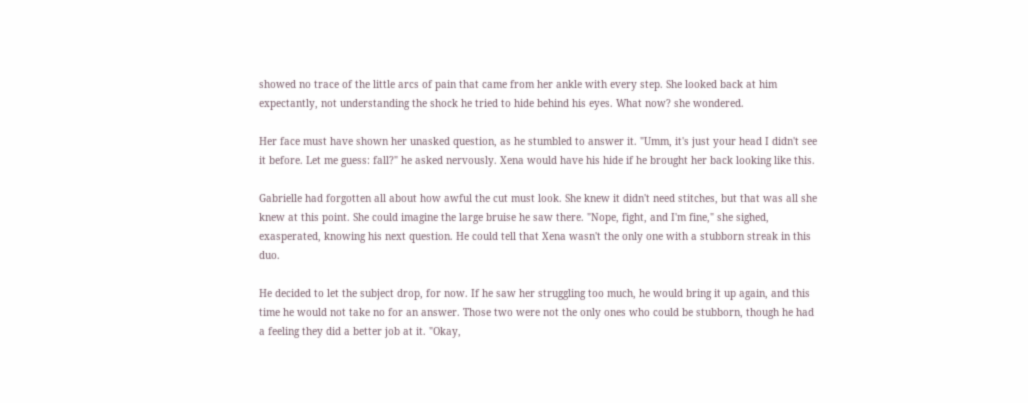showed no trace of the little arcs of pain that came from her ankle with every step. She looked back at him expectantly, not understanding the shock he tried to hide behind his eyes. What now? she wondered.

Her face must have shown her unasked question, as he stumbled to answer it. "Umm, it's just your head I didn't see it before. Let me guess: fall?" he asked nervously. Xena would have his hide if he brought her back looking like this.

Gabrielle had forgotten all about how awful the cut must look. She knew it didn't need stitches, but that was all she knew at this point. She could imagine the large bruise he saw there. "Nope, fight, and I'm fine," she sighed, exasperated, knowing his next question. He could tell that Xena wasn't the only one with a stubborn streak in this duo.

He decided to let the subject drop, for now. If he saw her struggling too much, he would bring it up again, and this time he would not take no for an answer. Those two were not the only ones who could be stubborn, though he had a feeling they did a better job at it. "Okay,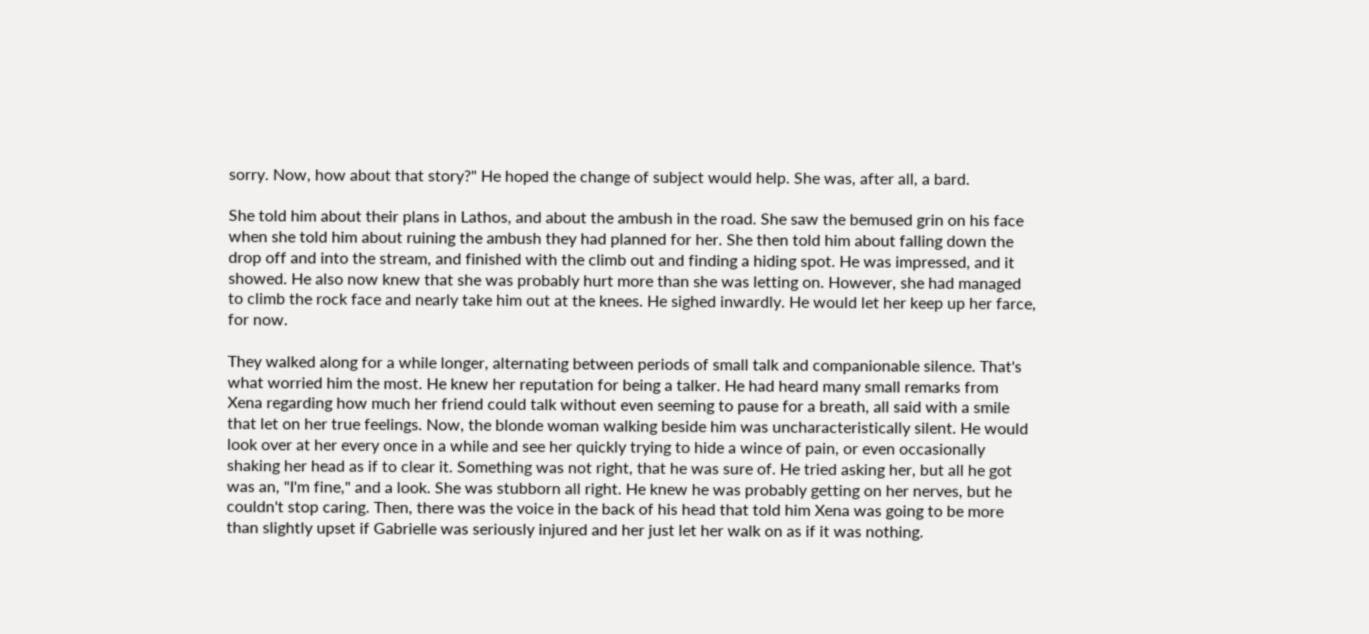sorry. Now, how about that story?" He hoped the change of subject would help. She was, after all, a bard.

She told him about their plans in Lathos, and about the ambush in the road. She saw the bemused grin on his face when she told him about ruining the ambush they had planned for her. She then told him about falling down the drop off and into the stream, and finished with the climb out and finding a hiding spot. He was impressed, and it showed. He also now knew that she was probably hurt more than she was letting on. However, she had managed to climb the rock face and nearly take him out at the knees. He sighed inwardly. He would let her keep up her farce, for now.

They walked along for a while longer, alternating between periods of small talk and companionable silence. That's what worried him the most. He knew her reputation for being a talker. He had heard many small remarks from Xena regarding how much her friend could talk without even seeming to pause for a breath, all said with a smile that let on her true feelings. Now, the blonde woman walking beside him was uncharacteristically silent. He would look over at her every once in a while and see her quickly trying to hide a wince of pain, or even occasionally shaking her head as if to clear it. Something was not right, that he was sure of. He tried asking her, but all he got was an, "I'm fine," and a look. She was stubborn all right. He knew he was probably getting on her nerves, but he couldn't stop caring. Then, there was the voice in the back of his head that told him Xena was going to be more than slightly upset if Gabrielle was seriously injured and her just let her walk on as if it was nothing.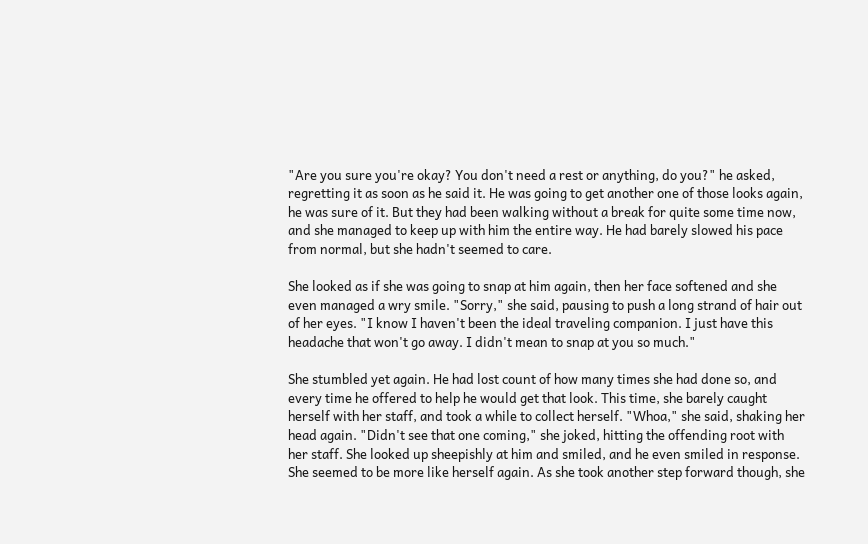"Are you sure you're okay? You don't need a rest or anything, do you?" he asked, regretting it as soon as he said it. He was going to get another one of those looks again, he was sure of it. But they had been walking without a break for quite some time now, and she managed to keep up with him the entire way. He had barely slowed his pace from normal, but she hadn't seemed to care.

She looked as if she was going to snap at him again, then her face softened and she even managed a wry smile. "Sorry," she said, pausing to push a long strand of hair out of her eyes. "I know I haven't been the ideal traveling companion. I just have this headache that won't go away. I didn't mean to snap at you so much."

She stumbled yet again. He had lost count of how many times she had done so, and every time he offered to help he would get that look. This time, she barely caught herself with her staff, and took a while to collect herself. "Whoa," she said, shaking her head again. "Didn't see that one coming," she joked, hitting the offending root with her staff. She looked up sheepishly at him and smiled, and he even smiled in response. She seemed to be more like herself again. As she took another step forward though, she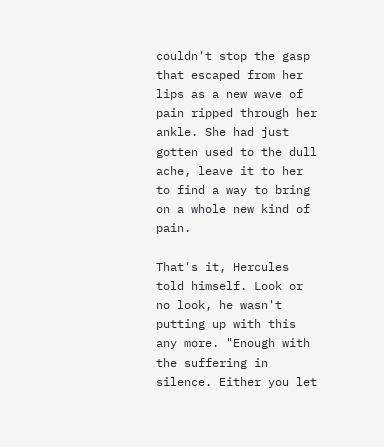couldn't stop the gasp that escaped from her lips as a new wave of pain ripped through her ankle. She had just gotten used to the dull ache, leave it to her to find a way to bring on a whole new kind of pain.

That's it, Hercules told himself. Look or no look, he wasn't putting up with this any more. "Enough with the suffering in silence. Either you let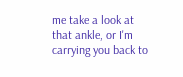me take a look at that ankle, or I'm carrying you back to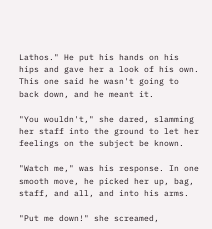Lathos." He put his hands on his hips and gave her a look of his own. This one said he wasn't going to back down, and he meant it.

"You wouldn't," she dared, slamming her staff into the ground to let her feelings on the subject be known.

"Watch me," was his response. In one smooth move, he picked her up, bag, staff, and all, and into his arms.

"Put me down!" she screamed,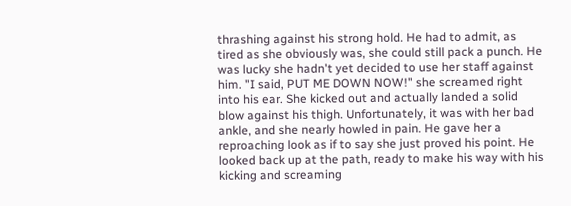thrashing against his strong hold. He had to admit, as tired as she obviously was, she could still pack a punch. He was lucky she hadn't yet decided to use her staff against him. "I said, PUT ME DOWN NOW!" she screamed right into his ear. She kicked out and actually landed a solid blow against his thigh. Unfortunately, it was with her bad ankle, and she nearly howled in pain. He gave her a reproaching look as if to say she just proved his point. He looked back up at the path, ready to make his way with his kicking and screaming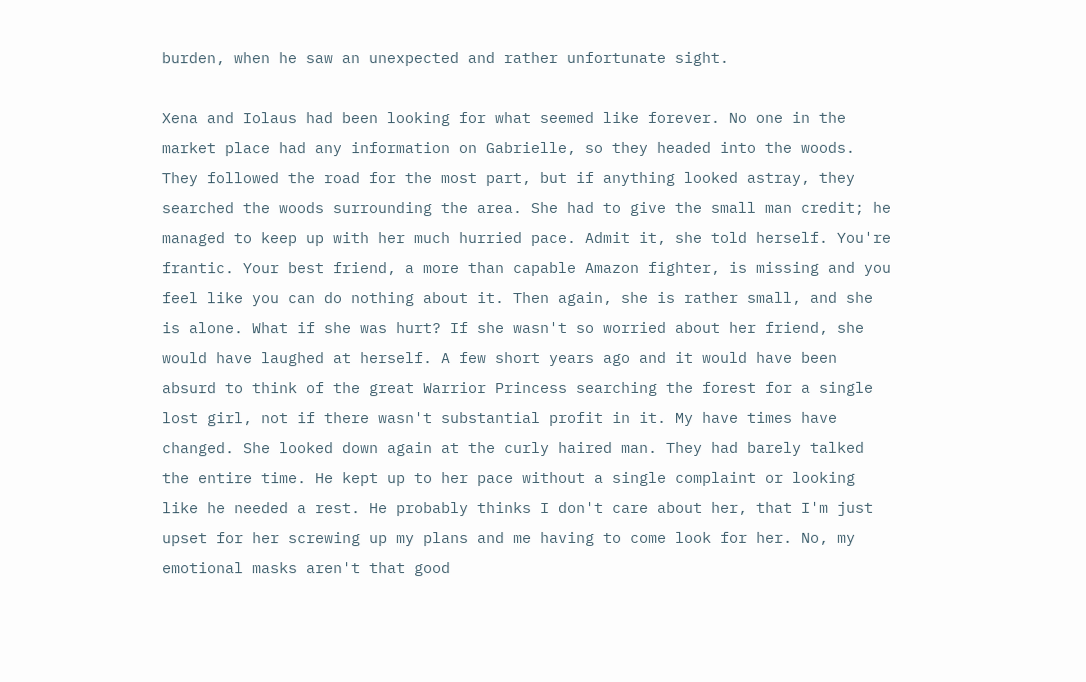burden, when he saw an unexpected and rather unfortunate sight.

Xena and Iolaus had been looking for what seemed like forever. No one in the market place had any information on Gabrielle, so they headed into the woods. They followed the road for the most part, but if anything looked astray, they searched the woods surrounding the area. She had to give the small man credit; he managed to keep up with her much hurried pace. Admit it, she told herself. You're frantic. Your best friend, a more than capable Amazon fighter, is missing and you feel like you can do nothing about it. Then again, she is rather small, and she is alone. What if she was hurt? If she wasn't so worried about her friend, she would have laughed at herself. A few short years ago and it would have been absurd to think of the great Warrior Princess searching the forest for a single lost girl, not if there wasn't substantial profit in it. My have times have changed. She looked down again at the curly haired man. They had barely talked the entire time. He kept up to her pace without a single complaint or looking like he needed a rest. He probably thinks I don't care about her, that I'm just upset for her screwing up my plans and me having to come look for her. No, my emotional masks aren't that good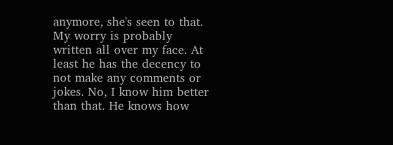anymore, she's seen to that. My worry is probably written all over my face. At least he has the decency to not make any comments or jokes. No, I know him better than that. He knows how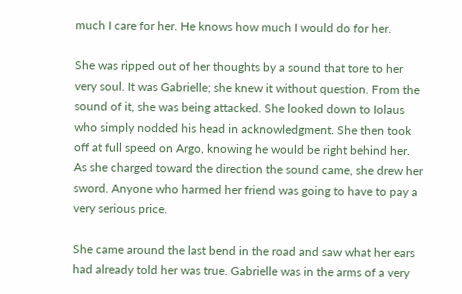much I care for her. He knows how much I would do for her.

She was ripped out of her thoughts by a sound that tore to her very soul. It was Gabrielle; she knew it without question. From the sound of it, she was being attacked. She looked down to Iolaus who simply nodded his head in acknowledgment. She then took off at full speed on Argo, knowing he would be right behind her. As she charged toward the direction the sound came, she drew her sword. Anyone who harmed her friend was going to have to pay a very serious price.

She came around the last bend in the road and saw what her ears had already told her was true. Gabrielle was in the arms of a very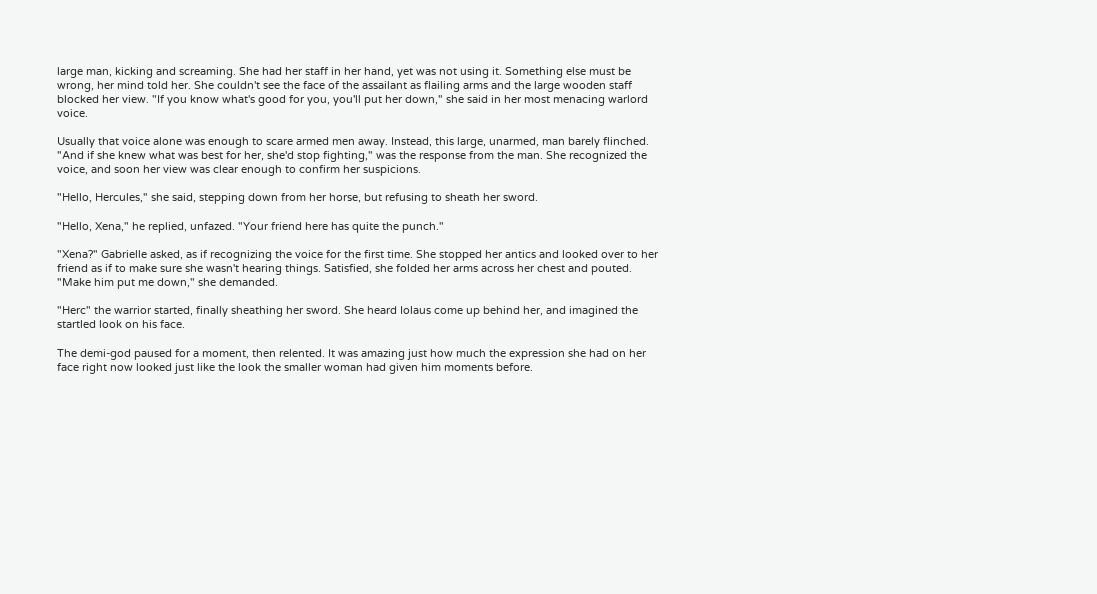large man, kicking and screaming. She had her staff in her hand, yet was not using it. Something else must be wrong, her mind told her. She couldn't see the face of the assailant as flailing arms and the large wooden staff blocked her view. "If you know what's good for you, you'll put her down," she said in her most menacing warlord voice.

Usually that voice alone was enough to scare armed men away. Instead, this large, unarmed, man barely flinched. "And if she knew what was best for her, she'd stop fighting," was the response from the man. She recognized the voice, and soon her view was clear enough to confirm her suspicions.

"Hello, Hercules," she said, stepping down from her horse, but refusing to sheath her sword.

"Hello, Xena," he replied, unfazed. "Your friend here has quite the punch."

"Xena?" Gabrielle asked, as if recognizing the voice for the first time. She stopped her antics and looked over to her friend as if to make sure she wasn't hearing things. Satisfied, she folded her arms across her chest and pouted. "Make him put me down," she demanded.

"Herc" the warrior started, finally sheathing her sword. She heard Iolaus come up behind her, and imagined the startled look on his face.

The demi-god paused for a moment, then relented. It was amazing just how much the expression she had on her face right now looked just like the look the smaller woman had given him moments before.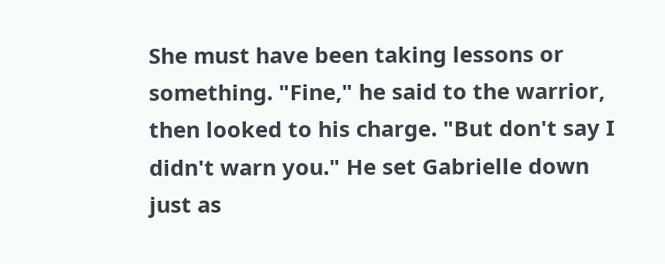She must have been taking lessons or something. "Fine," he said to the warrior, then looked to his charge. "But don't say I didn't warn you." He set Gabrielle down just as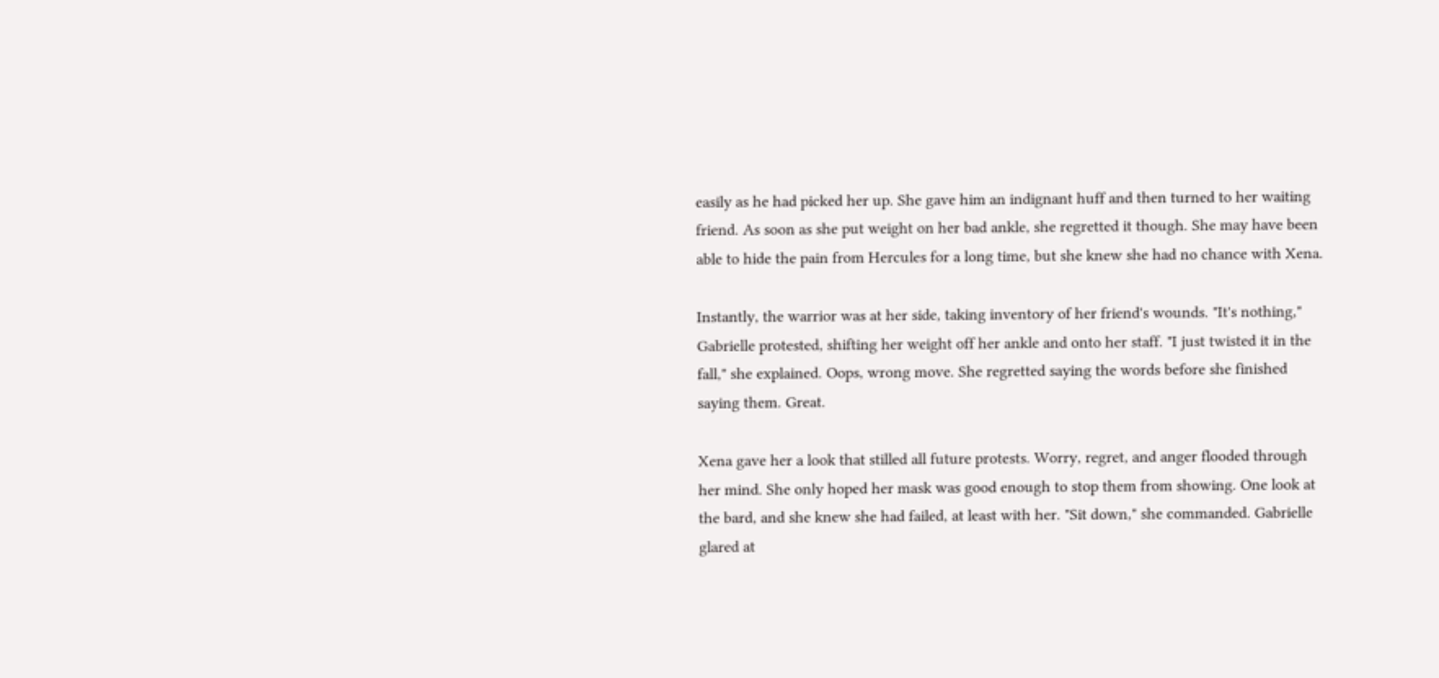easily as he had picked her up. She gave him an indignant huff and then turned to her waiting friend. As soon as she put weight on her bad ankle, she regretted it though. She may have been able to hide the pain from Hercules for a long time, but she knew she had no chance with Xena.

Instantly, the warrior was at her side, taking inventory of her friend's wounds. "It's nothing," Gabrielle protested, shifting her weight off her ankle and onto her staff. "I just twisted it in the fall," she explained. Oops, wrong move. She regretted saying the words before she finished saying them. Great.

Xena gave her a look that stilled all future protests. Worry, regret, and anger flooded through her mind. She only hoped her mask was good enough to stop them from showing. One look at the bard, and she knew she had failed, at least with her. "Sit down," she commanded. Gabrielle glared at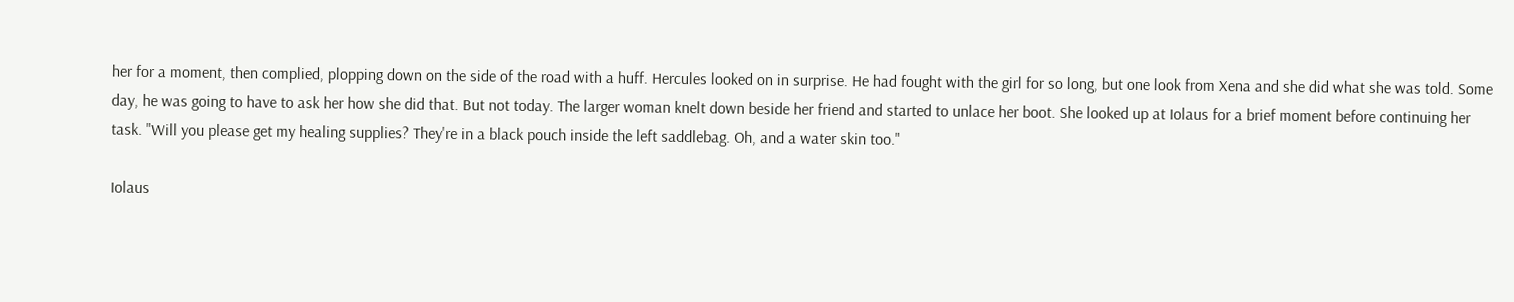her for a moment, then complied, plopping down on the side of the road with a huff. Hercules looked on in surprise. He had fought with the girl for so long, but one look from Xena and she did what she was told. Some day, he was going to have to ask her how she did that. But not today. The larger woman knelt down beside her friend and started to unlace her boot. She looked up at Iolaus for a brief moment before continuing her task. "Will you please get my healing supplies? They're in a black pouch inside the left saddlebag. Oh, and a water skin too."

Iolaus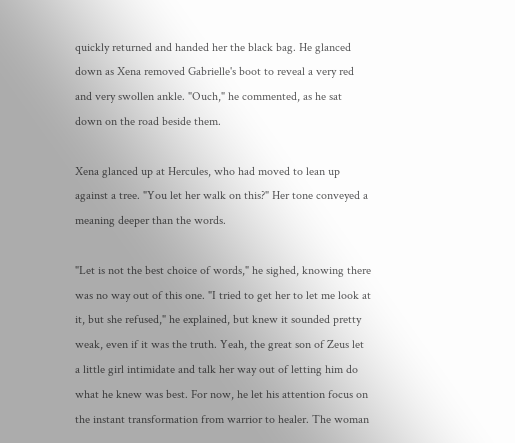quickly returned and handed her the black bag. He glanced down as Xena removed Gabrielle's boot to reveal a very red and very swollen ankle. "Ouch," he commented, as he sat down on the road beside them.

Xena glanced up at Hercules, who had moved to lean up against a tree. "You let her walk on this?" Her tone conveyed a meaning deeper than the words.

"Let is not the best choice of words," he sighed, knowing there was no way out of this one. "I tried to get her to let me look at it, but she refused," he explained, but knew it sounded pretty weak, even if it was the truth. Yeah, the great son of Zeus let a little girl intimidate and talk her way out of letting him do what he knew was best. For now, he let his attention focus on the instant transformation from warrior to healer. The woman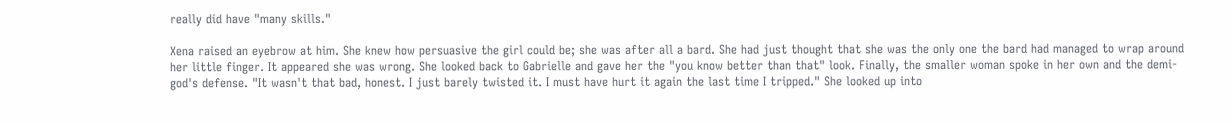really did have "many skills."

Xena raised an eyebrow at him. She knew how persuasive the girl could be; she was after all a bard. She had just thought that she was the only one the bard had managed to wrap around her little finger. It appeared she was wrong. She looked back to Gabrielle and gave her the "you know better than that" look. Finally, the smaller woman spoke in her own and the demi-god's defense. "It wasn't that bad, honest. I just barely twisted it. I must have hurt it again the last time I tripped." She looked up into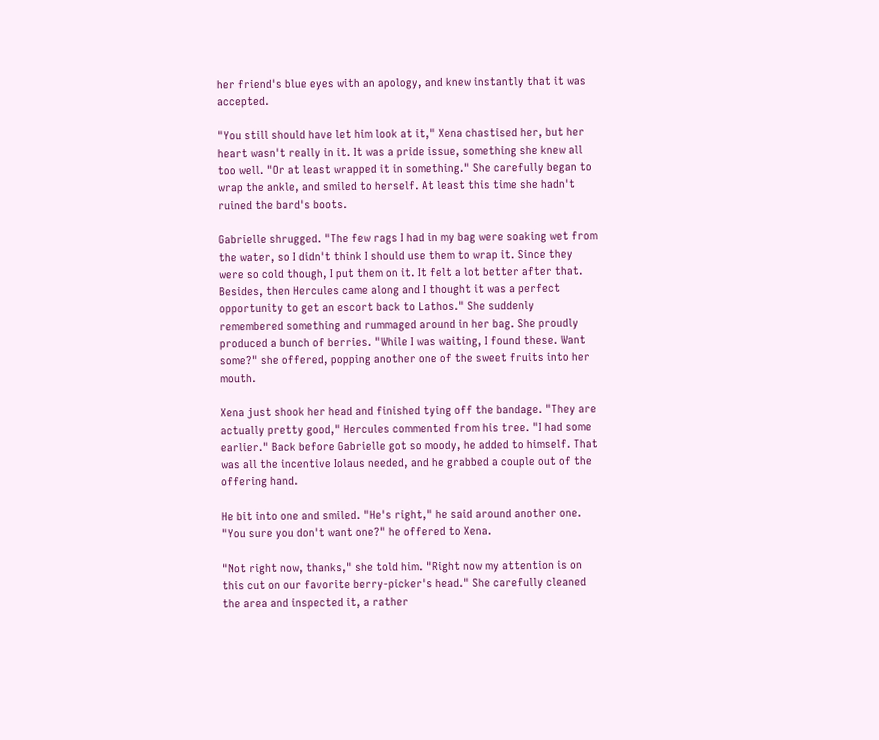her friend's blue eyes with an apology, and knew instantly that it was accepted.

"You still should have let him look at it," Xena chastised her, but her heart wasn't really in it. It was a pride issue, something she knew all too well. "Or at least wrapped it in something." She carefully began to wrap the ankle, and smiled to herself. At least this time she hadn't ruined the bard's boots.

Gabrielle shrugged. "The few rags I had in my bag were soaking wet from the water, so I didn't think I should use them to wrap it. Since they were so cold though, I put them on it. It felt a lot better after that. Besides, then Hercules came along and I thought it was a perfect opportunity to get an escort back to Lathos." She suddenly remembered something and rummaged around in her bag. She proudly produced a bunch of berries. "While I was waiting, I found these. Want some?" she offered, popping another one of the sweet fruits into her mouth.

Xena just shook her head and finished tying off the bandage. "They are actually pretty good," Hercules commented from his tree. "I had some earlier." Back before Gabrielle got so moody, he added to himself. That was all the incentive Iolaus needed, and he grabbed a couple out of the offering hand.

He bit into one and smiled. "He's right," he said around another one. "You sure you don't want one?" he offered to Xena.

"Not right now, thanks," she told him. "Right now my attention is on this cut on our favorite berry-picker's head." She carefully cleaned the area and inspected it, a rather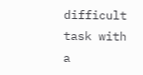difficult task with a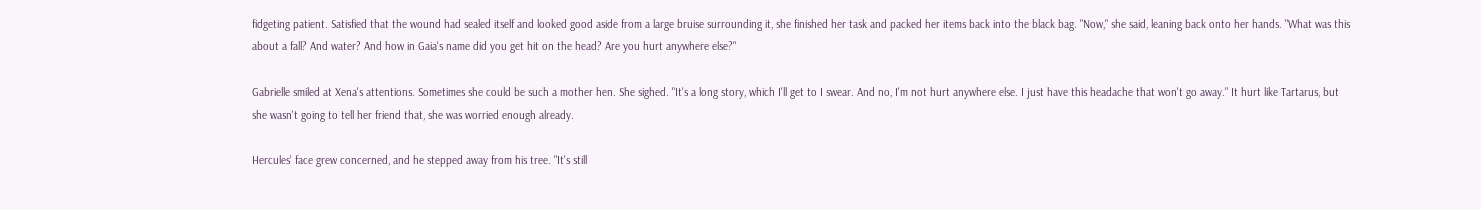fidgeting patient. Satisfied that the wound had sealed itself and looked good aside from a large bruise surrounding it, she finished her task and packed her items back into the black bag. "Now," she said, leaning back onto her hands. "What was this about a fall? And water? And how in Gaia's name did you get hit on the head? Are you hurt anywhere else?"

Gabrielle smiled at Xena's attentions. Sometimes she could be such a mother hen. She sighed. "It's a long story, which I'll get to I swear. And no, I'm not hurt anywhere else. I just have this headache that won't go away." It hurt like Tartarus, but she wasn't going to tell her friend that, she was worried enough already.

Hercules' face grew concerned, and he stepped away from his tree. "It's still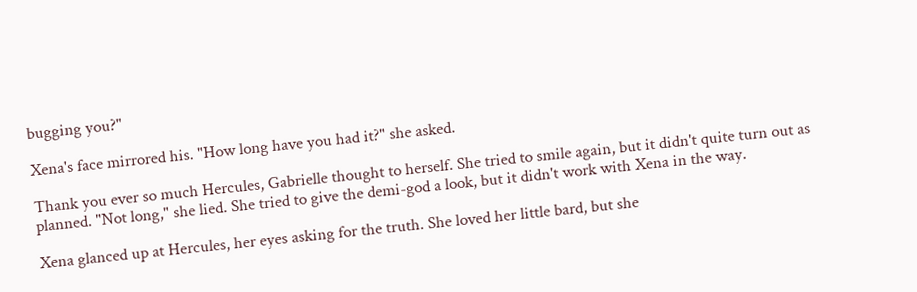bugging you?"

Xena's face mirrored his. "How long have you had it?" she asked.

Thank you ever so much Hercules, Gabrielle thought to herself. She tried to smile again, but it didn't quite turn out as planned. "Not long," she lied. She tried to give the demi-god a look, but it didn't work with Xena in the way.

Xena glanced up at Hercules, her eyes asking for the truth. She loved her little bard, but she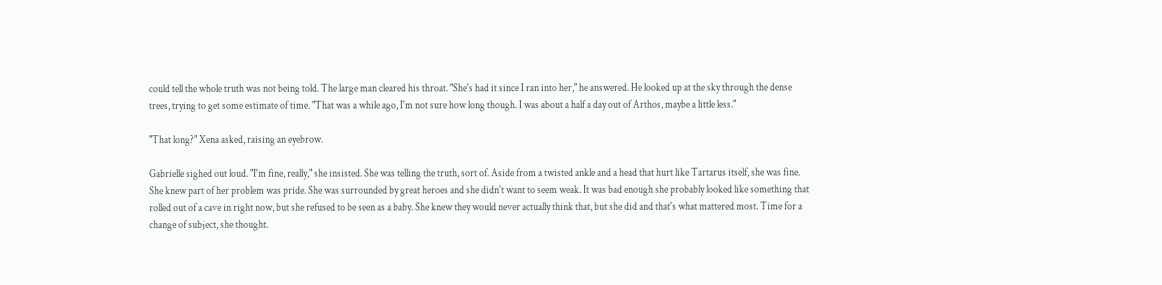could tell the whole truth was not being told. The large man cleared his throat. "She's had it since I ran into her," he answered. He looked up at the sky through the dense trees, trying to get some estimate of time. "That was a while ago, I'm not sure how long though. I was about a half a day out of Arthos, maybe a little less."

"That long?" Xena asked, raising an eyebrow.

Gabrielle sighed out loud. "I'm fine, really," she insisted. She was telling the truth, sort of. Aside from a twisted ankle and a head that hurt like Tartarus itself, she was fine. She knew part of her problem was pride. She was surrounded by great heroes and she didn't want to seem weak. It was bad enough she probably looked like something that rolled out of a cave in right now, but she refused to be seen as a baby. She knew they would never actually think that, but she did and that's what mattered most. Time for a change of subject, she thought.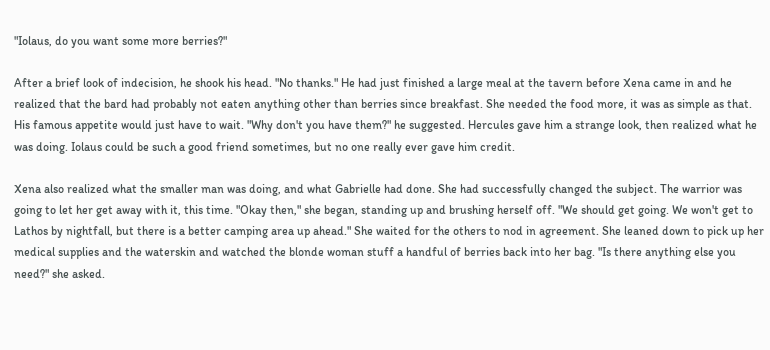"Iolaus, do you want some more berries?"

After a brief look of indecision, he shook his head. "No thanks." He had just finished a large meal at the tavern before Xena came in and he realized that the bard had probably not eaten anything other than berries since breakfast. She needed the food more, it was as simple as that. His famous appetite would just have to wait. "Why don't you have them?" he suggested. Hercules gave him a strange look, then realized what he was doing. Iolaus could be such a good friend sometimes, but no one really ever gave him credit.

Xena also realized what the smaller man was doing, and what Gabrielle had done. She had successfully changed the subject. The warrior was going to let her get away with it, this time. "Okay then," she began, standing up and brushing herself off. "We should get going. We won't get to Lathos by nightfall, but there is a better camping area up ahead." She waited for the others to nod in agreement. She leaned down to pick up her medical supplies and the waterskin and watched the blonde woman stuff a handful of berries back into her bag. "Is there anything else you need?" she asked.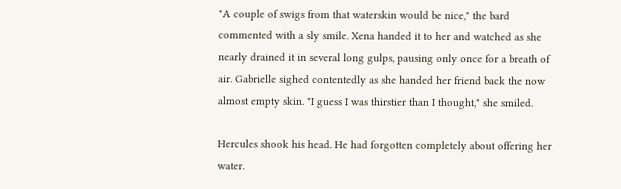"A couple of swigs from that waterskin would be nice," the bard commented with a sly smile. Xena handed it to her and watched as she nearly drained it in several long gulps, pausing only once for a breath of air. Gabrielle sighed contentedly as she handed her friend back the now almost empty skin. "I guess I was thirstier than I thought," she smiled.

Hercules shook his head. He had forgotten completely about offering her water.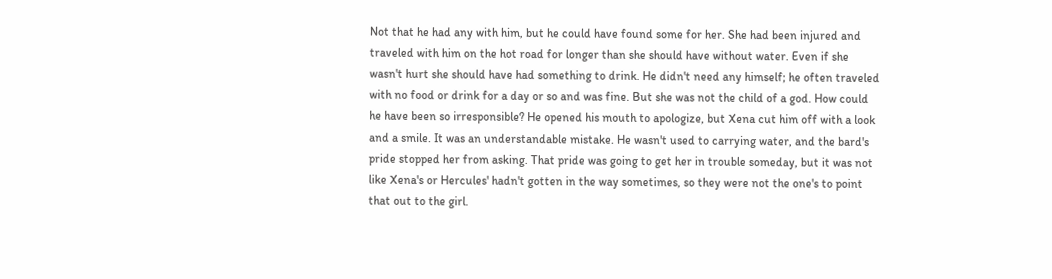Not that he had any with him, but he could have found some for her. She had been injured and traveled with him on the hot road for longer than she should have without water. Even if she wasn't hurt she should have had something to drink. He didn't need any himself; he often traveled with no food or drink for a day or so and was fine. But she was not the child of a god. How could he have been so irresponsible? He opened his mouth to apologize, but Xena cut him off with a look and a smile. It was an understandable mistake. He wasn't used to carrying water, and the bard's pride stopped her from asking. That pride was going to get her in trouble someday, but it was not like Xena's or Hercules' hadn't gotten in the way sometimes, so they were not the one's to point that out to the girl.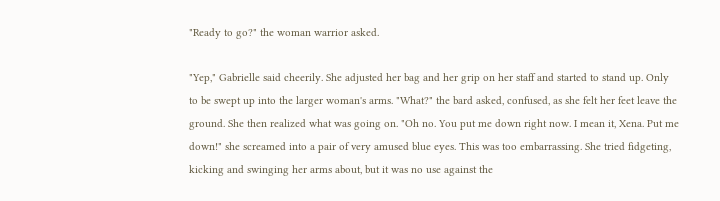"Ready to go?" the woman warrior asked.

"Yep," Gabrielle said cheerily. She adjusted her bag and her grip on her staff and started to stand up. Only to be swept up into the larger woman's arms. "What?" the bard asked, confused, as she felt her feet leave the ground. She then realized what was going on. "Oh no. You put me down right now. I mean it, Xena. Put me down!" she screamed into a pair of very amused blue eyes. This was too embarrassing. She tried fidgeting, kicking and swinging her arms about, but it was no use against the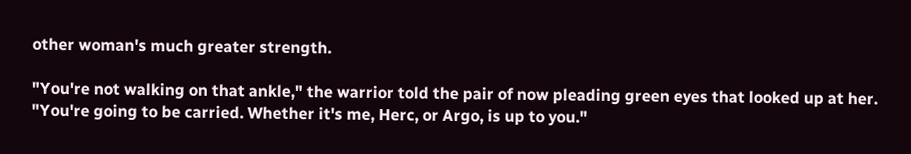other woman's much greater strength.

"You're not walking on that ankle," the warrior told the pair of now pleading green eyes that looked up at her. "You're going to be carried. Whether it's me, Herc, or Argo, is up to you."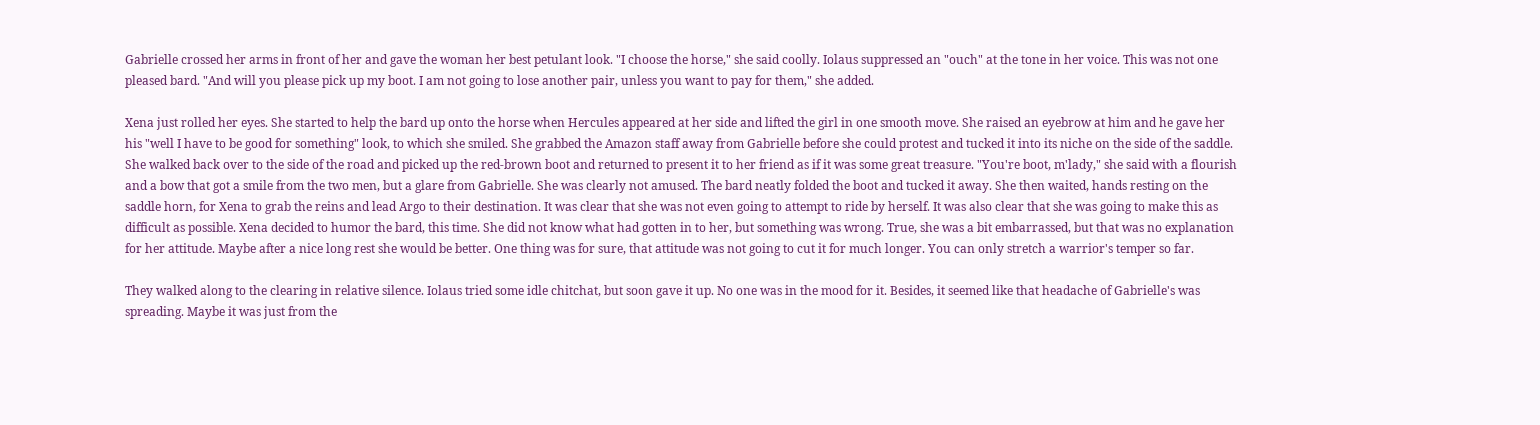Gabrielle crossed her arms in front of her and gave the woman her best petulant look. "I choose the horse," she said coolly. Iolaus suppressed an "ouch" at the tone in her voice. This was not one pleased bard. "And will you please pick up my boot. I am not going to lose another pair, unless you want to pay for them," she added.

Xena just rolled her eyes. She started to help the bard up onto the horse when Hercules appeared at her side and lifted the girl in one smooth move. She raised an eyebrow at him and he gave her his "well I have to be good for something" look, to which she smiled. She grabbed the Amazon staff away from Gabrielle before she could protest and tucked it into its niche on the side of the saddle. She walked back over to the side of the road and picked up the red-brown boot and returned to present it to her friend as if it was some great treasure. "You're boot, m'lady," she said with a flourish and a bow that got a smile from the two men, but a glare from Gabrielle. She was clearly not amused. The bard neatly folded the boot and tucked it away. She then waited, hands resting on the saddle horn, for Xena to grab the reins and lead Argo to their destination. It was clear that she was not even going to attempt to ride by herself. It was also clear that she was going to make this as difficult as possible. Xena decided to humor the bard, this time. She did not know what had gotten in to her, but something was wrong. True, she was a bit embarrassed, but that was no explanation for her attitude. Maybe after a nice long rest she would be better. One thing was for sure, that attitude was not going to cut it for much longer. You can only stretch a warrior's temper so far.

They walked along to the clearing in relative silence. Iolaus tried some idle chitchat, but soon gave it up. No one was in the mood for it. Besides, it seemed like that headache of Gabrielle's was spreading. Maybe it was just from the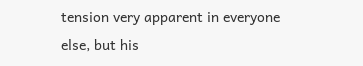tension very apparent in everyone else, but his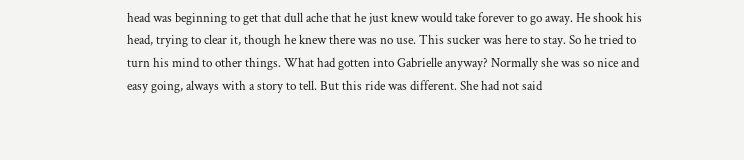head was beginning to get that dull ache that he just knew would take forever to go away. He shook his head, trying to clear it, though he knew there was no use. This sucker was here to stay. So he tried to turn his mind to other things. What had gotten into Gabrielle anyway? Normally she was so nice and easy going, always with a story to tell. But this ride was different. She had not said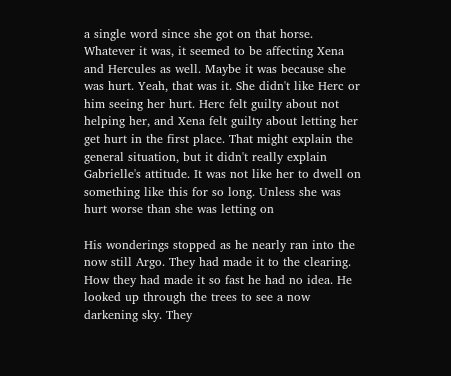a single word since she got on that horse. Whatever it was, it seemed to be affecting Xena and Hercules as well. Maybe it was because she was hurt. Yeah, that was it. She didn't like Herc or him seeing her hurt. Herc felt guilty about not helping her, and Xena felt guilty about letting her get hurt in the first place. That might explain the general situation, but it didn't really explain Gabrielle's attitude. It was not like her to dwell on something like this for so long. Unless she was hurt worse than she was letting on

His wonderings stopped as he nearly ran into the now still Argo. They had made it to the clearing. How they had made it so fast he had no idea. He looked up through the trees to see a now darkening sky. They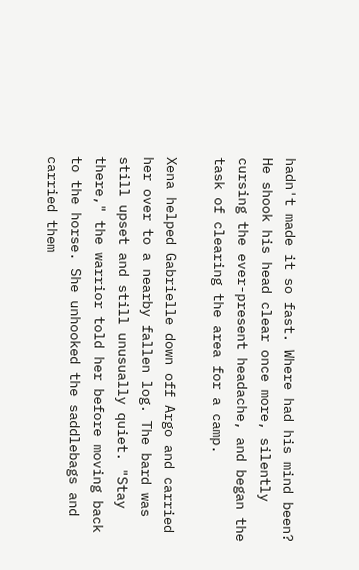hadn't made it so fast. Where had his mind been? He shook his head clear once more, silently cursing the ever-present headache, and began the task of clearing the area for a camp.

Xena helped Gabrielle down off Argo and carried her over to a nearby fallen log. The bard was still upset and still unusually quiet. "Stay there," the warrior told her before moving back to the horse. She unhooked the saddlebags and carried them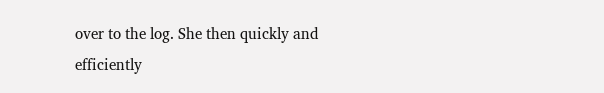over to the log. She then quickly and efficiently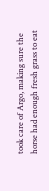took care of Argo, making sure the horse had enough fresh grass to eat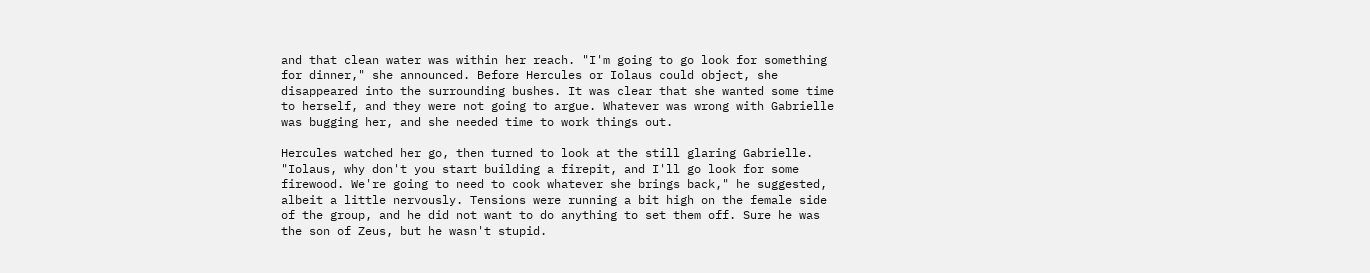and that clean water was within her reach. "I'm going to go look for something for dinner," she announced. Before Hercules or Iolaus could object, she disappeared into the surrounding bushes. It was clear that she wanted some time to herself, and they were not going to argue. Whatever was wrong with Gabrielle was bugging her, and she needed time to work things out.

Hercules watched her go, then turned to look at the still glaring Gabrielle. "Iolaus, why don't you start building a firepit, and I'll go look for some firewood. We're going to need to cook whatever she brings back," he suggested, albeit a little nervously. Tensions were running a bit high on the female side of the group, and he did not want to do anything to set them off. Sure he was the son of Zeus, but he wasn't stupid.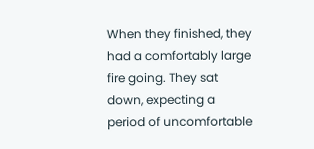When they finished, they had a comfortably large fire going. They sat down, expecting a period of uncomfortable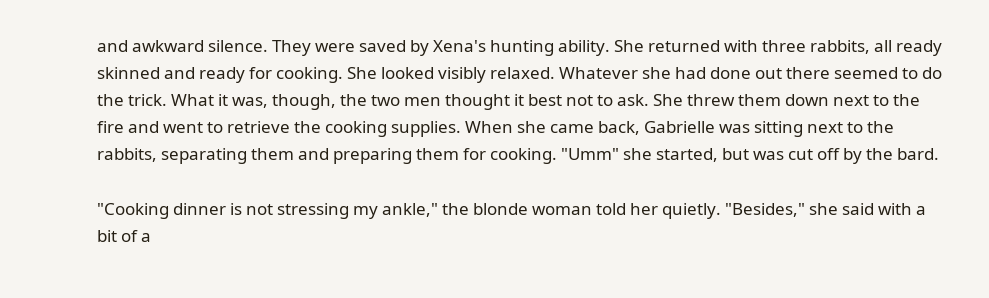and awkward silence. They were saved by Xena's hunting ability. She returned with three rabbits, all ready skinned and ready for cooking. She looked visibly relaxed. Whatever she had done out there seemed to do the trick. What it was, though, the two men thought it best not to ask. She threw them down next to the fire and went to retrieve the cooking supplies. When she came back, Gabrielle was sitting next to the rabbits, separating them and preparing them for cooking. "Umm" she started, but was cut off by the bard.

"Cooking dinner is not stressing my ankle," the blonde woman told her quietly. "Besides," she said with a bit of a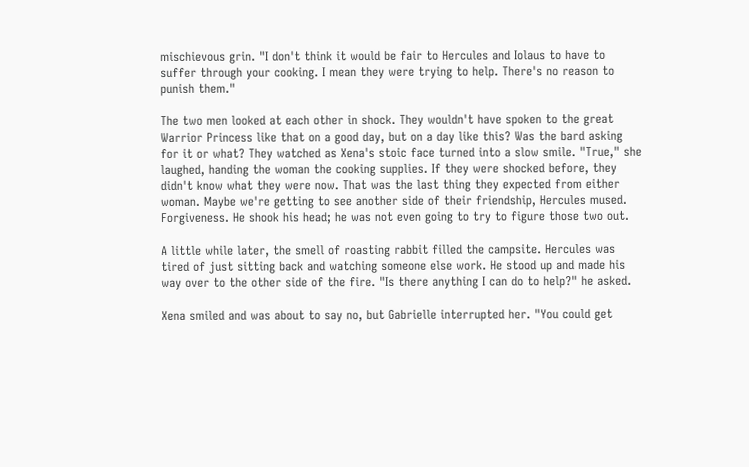mischievous grin. "I don't think it would be fair to Hercules and Iolaus to have to suffer through your cooking. I mean they were trying to help. There's no reason to punish them."

The two men looked at each other in shock. They wouldn't have spoken to the great Warrior Princess like that on a good day, but on a day like this? Was the bard asking for it or what? They watched as Xena's stoic face turned into a slow smile. "True," she laughed, handing the woman the cooking supplies. If they were shocked before, they didn't know what they were now. That was the last thing they expected from either woman. Maybe we're getting to see another side of their friendship, Hercules mused. Forgiveness. He shook his head; he was not even going to try to figure those two out.

A little while later, the smell of roasting rabbit filled the campsite. Hercules was tired of just sitting back and watching someone else work. He stood up and made his way over to the other side of the fire. "Is there anything I can do to help?" he asked.

Xena smiled and was about to say no, but Gabrielle interrupted her. "You could get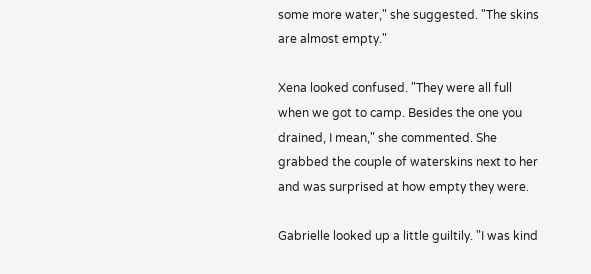some more water," she suggested. "The skins are almost empty."

Xena looked confused. "They were all full when we got to camp. Besides the one you drained, I mean," she commented. She grabbed the couple of waterskins next to her and was surprised at how empty they were.

Gabrielle looked up a little guiltily. "I was kind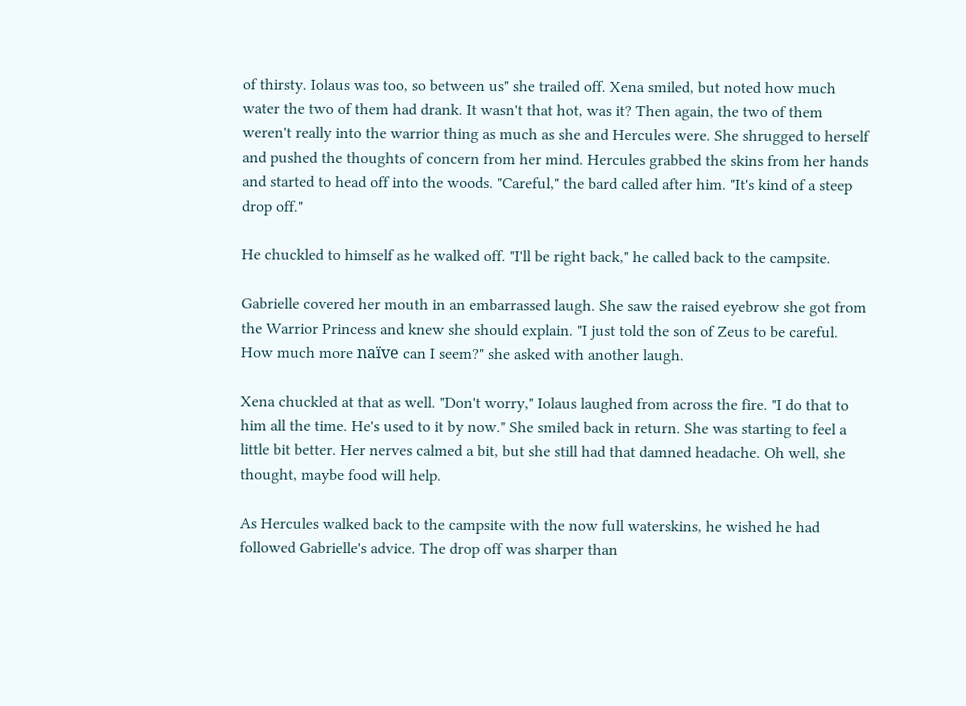of thirsty. Iolaus was too, so between us" she trailed off. Xena smiled, but noted how much water the two of them had drank. It wasn't that hot, was it? Then again, the two of them weren't really into the warrior thing as much as she and Hercules were. She shrugged to herself and pushed the thoughts of concern from her mind. Hercules grabbed the skins from her hands and started to head off into the woods. "Careful," the bard called after him. "It's kind of a steep drop off."

He chuckled to himself as he walked off. "I'll be right back," he called back to the campsite.

Gabrielle covered her mouth in an embarrassed laugh. She saw the raised eyebrow she got from the Warrior Princess and knew she should explain. "I just told the son of Zeus to be careful. How much more naïve can I seem?" she asked with another laugh.

Xena chuckled at that as well. "Don't worry," Iolaus laughed from across the fire. "I do that to him all the time. He's used to it by now." She smiled back in return. She was starting to feel a little bit better. Her nerves calmed a bit, but she still had that damned headache. Oh well, she thought, maybe food will help.

As Hercules walked back to the campsite with the now full waterskins, he wished he had followed Gabrielle's advice. The drop off was sharper than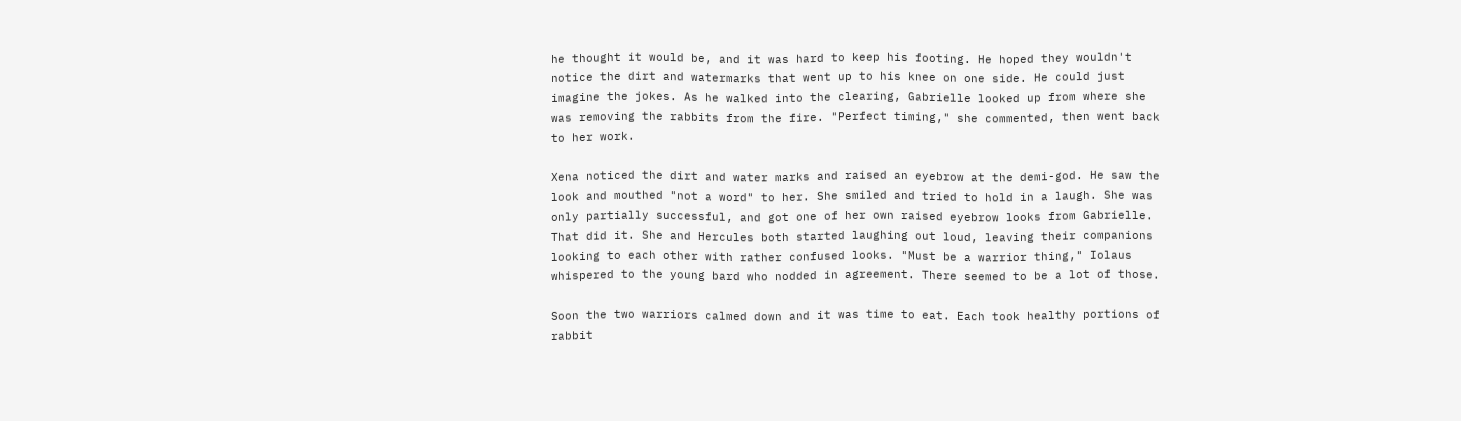he thought it would be, and it was hard to keep his footing. He hoped they wouldn't notice the dirt and watermarks that went up to his knee on one side. He could just imagine the jokes. As he walked into the clearing, Gabrielle looked up from where she was removing the rabbits from the fire. "Perfect timing," she commented, then went back to her work.

Xena noticed the dirt and water marks and raised an eyebrow at the demi-god. He saw the look and mouthed "not a word" to her. She smiled and tried to hold in a laugh. She was only partially successful, and got one of her own raised eyebrow looks from Gabrielle. That did it. She and Hercules both started laughing out loud, leaving their companions looking to each other with rather confused looks. "Must be a warrior thing," Iolaus whispered to the young bard who nodded in agreement. There seemed to be a lot of those.

Soon the two warriors calmed down and it was time to eat. Each took healthy portions of rabbit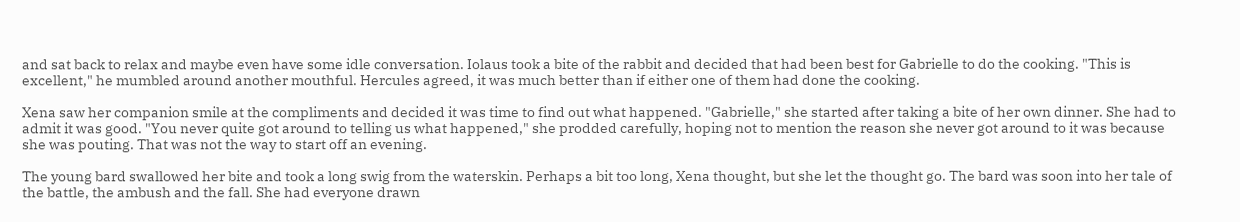and sat back to relax and maybe even have some idle conversation. Iolaus took a bite of the rabbit and decided that had been best for Gabrielle to do the cooking. "This is excellent," he mumbled around another mouthful. Hercules agreed, it was much better than if either one of them had done the cooking.

Xena saw her companion smile at the compliments and decided it was time to find out what happened. "Gabrielle," she started after taking a bite of her own dinner. She had to admit it was good. "You never quite got around to telling us what happened," she prodded carefully, hoping not to mention the reason she never got around to it was because she was pouting. That was not the way to start off an evening.

The young bard swallowed her bite and took a long swig from the waterskin. Perhaps a bit too long, Xena thought, but she let the thought go. The bard was soon into her tale of the battle, the ambush and the fall. She had everyone drawn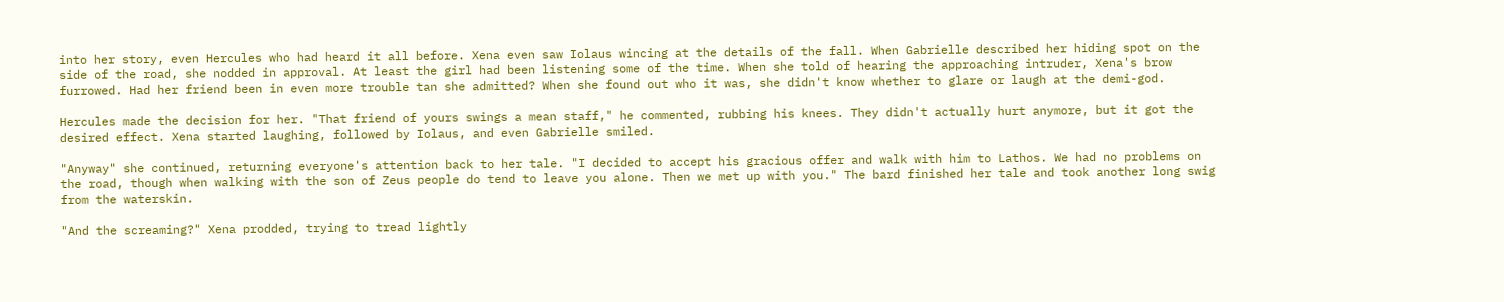into her story, even Hercules who had heard it all before. Xena even saw Iolaus wincing at the details of the fall. When Gabrielle described her hiding spot on the side of the road, she nodded in approval. At least the girl had been listening some of the time. When she told of hearing the approaching intruder, Xena's brow furrowed. Had her friend been in even more trouble tan she admitted? When she found out who it was, she didn't know whether to glare or laugh at the demi-god.

Hercules made the decision for her. "That friend of yours swings a mean staff," he commented, rubbing his knees. They didn't actually hurt anymore, but it got the desired effect. Xena started laughing, followed by Iolaus, and even Gabrielle smiled.

"Anyway" she continued, returning everyone's attention back to her tale. "I decided to accept his gracious offer and walk with him to Lathos. We had no problems on the road, though when walking with the son of Zeus people do tend to leave you alone. Then we met up with you." The bard finished her tale and took another long swig from the waterskin.

"And the screaming?" Xena prodded, trying to tread lightly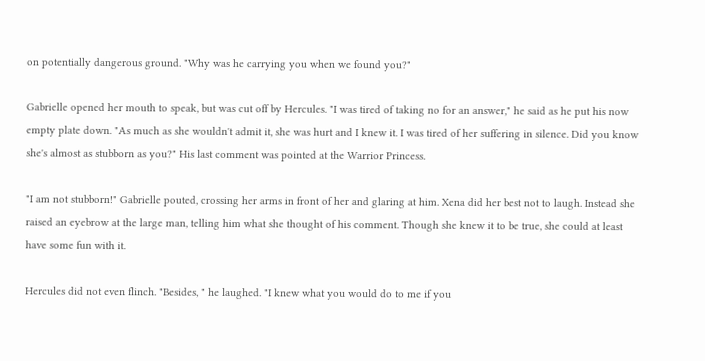on potentially dangerous ground. "Why was he carrying you when we found you?"

Gabrielle opened her mouth to speak, but was cut off by Hercules. "I was tired of taking no for an answer," he said as he put his now empty plate down. "As much as she wouldn't admit it, she was hurt and I knew it. I was tired of her suffering in silence. Did you know she's almost as stubborn as you?" His last comment was pointed at the Warrior Princess.

"I am not stubborn!" Gabrielle pouted, crossing her arms in front of her and glaring at him. Xena did her best not to laugh. Instead she raised an eyebrow at the large man, telling him what she thought of his comment. Though she knew it to be true, she could at least have some fun with it.

Hercules did not even flinch. "Besides, " he laughed. "I knew what you would do to me if you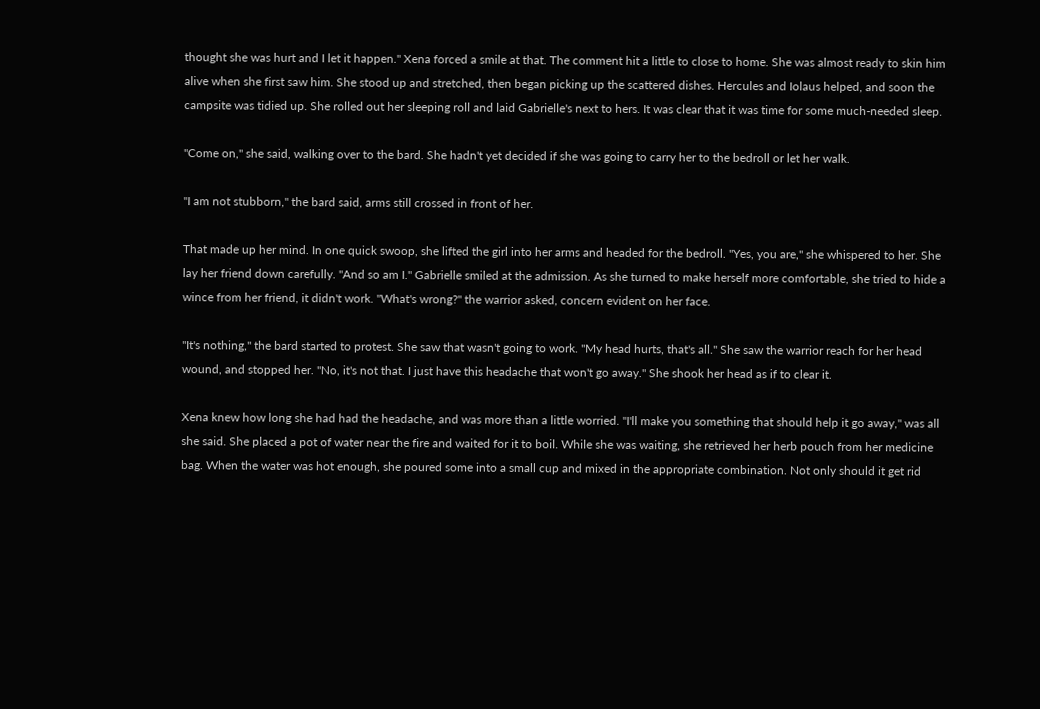thought she was hurt and I let it happen." Xena forced a smile at that. The comment hit a little to close to home. She was almost ready to skin him alive when she first saw him. She stood up and stretched, then began picking up the scattered dishes. Hercules and Iolaus helped, and soon the campsite was tidied up. She rolled out her sleeping roll and laid Gabrielle's next to hers. It was clear that it was time for some much-needed sleep.

"Come on," she said, walking over to the bard. She hadn't yet decided if she was going to carry her to the bedroll or let her walk.

"I am not stubborn," the bard said, arms still crossed in front of her.

That made up her mind. In one quick swoop, she lifted the girl into her arms and headed for the bedroll. "Yes, you are," she whispered to her. She lay her friend down carefully. "And so am I." Gabrielle smiled at the admission. As she turned to make herself more comfortable, she tried to hide a wince from her friend, it didn't work. "What's wrong?" the warrior asked, concern evident on her face.

"It's nothing," the bard started to protest. She saw that wasn't going to work. "My head hurts, that's all." She saw the warrior reach for her head wound, and stopped her. "No, it's not that. I just have this headache that won't go away." She shook her head as if to clear it.

Xena knew how long she had had the headache, and was more than a little worried. "I'll make you something that should help it go away," was all she said. She placed a pot of water near the fire and waited for it to boil. While she was waiting, she retrieved her herb pouch from her medicine bag. When the water was hot enough, she poured some into a small cup and mixed in the appropriate combination. Not only should it get rid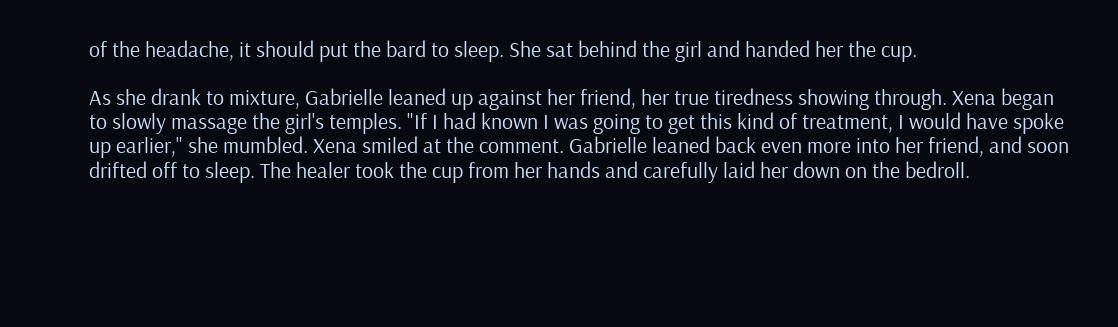of the headache, it should put the bard to sleep. She sat behind the girl and handed her the cup.

As she drank to mixture, Gabrielle leaned up against her friend, her true tiredness showing through. Xena began to slowly massage the girl's temples. "If I had known I was going to get this kind of treatment, I would have spoke up earlier," she mumbled. Xena smiled at the comment. Gabrielle leaned back even more into her friend, and soon drifted off to sleep. The healer took the cup from her hands and carefully laid her down on the bedroll.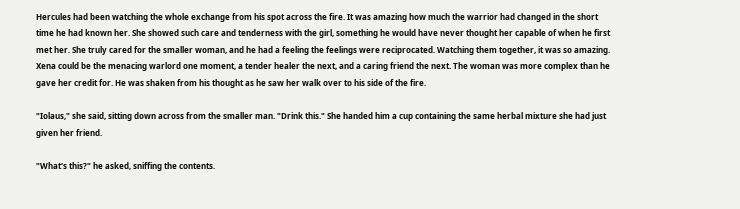Hercules had been watching the whole exchange from his spot across the fire. It was amazing how much the warrior had changed in the short time he had known her. She showed such care and tenderness with the girl, something he would have never thought her capable of when he first met her. She truly cared for the smaller woman, and he had a feeling the feelings were reciprocated. Watching them together, it was so amazing. Xena could be the menacing warlord one moment, a tender healer the next, and a caring friend the next. The woman was more complex than he gave her credit for. He was shaken from his thought as he saw her walk over to his side of the fire.

"Iolaus," she said, sitting down across from the smaller man. "Drink this." She handed him a cup containing the same herbal mixture she had just given her friend.

"What's this?" he asked, sniffing the contents.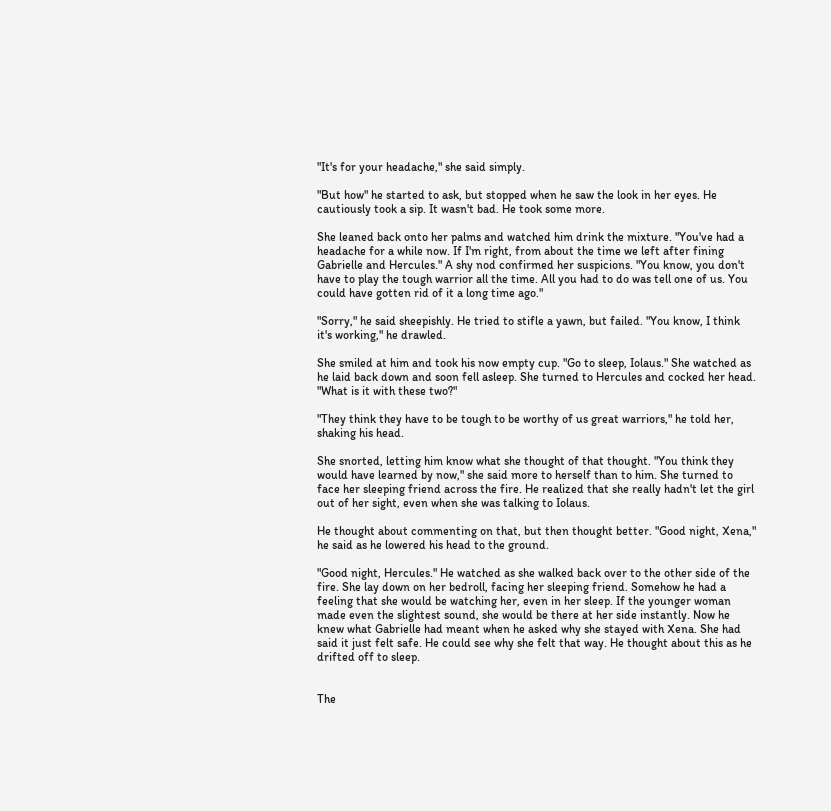"It's for your headache," she said simply.

"But how" he started to ask, but stopped when he saw the look in her eyes. He cautiously took a sip. It wasn't bad. He took some more.

She leaned back onto her palms and watched him drink the mixture. "You've had a headache for a while now. If I'm right, from about the time we left after fining Gabrielle and Hercules." A shy nod confirmed her suspicions. "You know, you don't have to play the tough warrior all the time. All you had to do was tell one of us. You could have gotten rid of it a long time ago."

"Sorry," he said sheepishly. He tried to stifle a yawn, but failed. "You know, I think it's working," he drawled.

She smiled at him and took his now empty cup. "Go to sleep, Iolaus." She watched as he laid back down and soon fell asleep. She turned to Hercules and cocked her head. "What is it with these two?"

"They think they have to be tough to be worthy of us great warriors," he told her, shaking his head.

She snorted, letting him know what she thought of that thought. "You think they would have learned by now," she said more to herself than to him. She turned to face her sleeping friend across the fire. He realized that she really hadn't let the girl out of her sight, even when she was talking to Iolaus.

He thought about commenting on that, but then thought better. "Good night, Xena," he said as he lowered his head to the ground.

"Good night, Hercules." He watched as she walked back over to the other side of the fire. She lay down on her bedroll, facing her sleeping friend. Somehow he had a feeling that she would be watching her, even in her sleep. If the younger woman made even the slightest sound, she would be there at her side instantly. Now he knew what Gabrielle had meant when he asked why she stayed with Xena. She had said it just felt safe. He could see why she felt that way. He thought about this as he drifted off to sleep.


The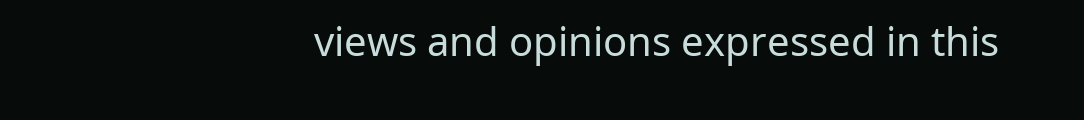views and opinions expressed in this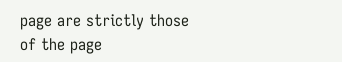page are strictly those of the page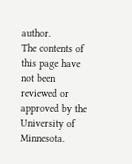author.
The contents of this page have not been reviewed or approved by the University of Minnesota.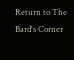Return to The Bard's Corner